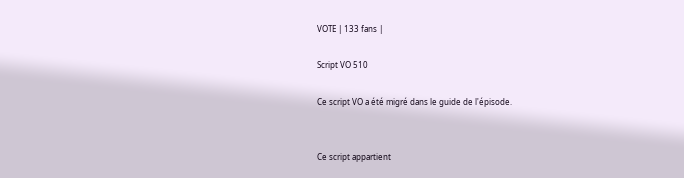VOTE | 133 fans |

Script VO 510

Ce script VO a été migré dans le guide de l'épisode.


Ce script appartient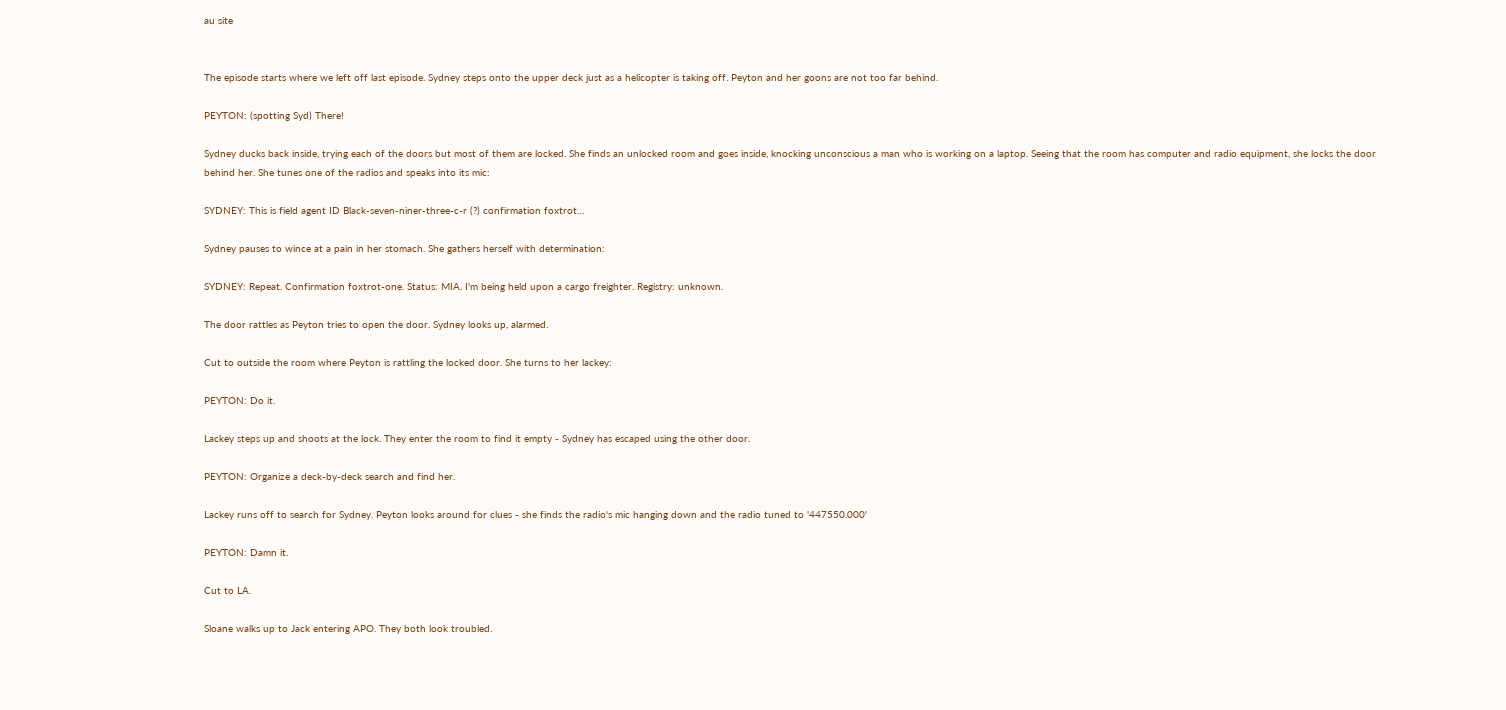au site


The episode starts where we left off last episode. Sydney steps onto the upper deck just as a helicopter is taking off. Peyton and her goons are not too far behind.

PEYTON: (spotting Syd) There!

Sydney ducks back inside, trying each of the doors but most of them are locked. She finds an unlocked room and goes inside, knocking unconscious a man who is working on a laptop. Seeing that the room has computer and radio equipment, she locks the door behind her. She tunes one of the radios and speaks into its mic:

SYDNEY: This is field agent ID Black-seven-niner-three-c-r (?) confirmation foxtrot…

Sydney pauses to wince at a pain in her stomach. She gathers herself with determination:

SYDNEY: Repeat. Confirmation foxtrot-one. Status: MIA. I'm being held upon a cargo freighter. Registry: unknown.

The door rattles as Peyton tries to open the door. Sydney looks up, alarmed.

Cut to outside the room where Peyton is rattling the locked door. She turns to her lackey:

PEYTON: Do it.

Lackey steps up and shoots at the lock. They enter the room to find it empty - Sydney has escaped using the other door.

PEYTON: Organize a deck-by-deck search and find her.

Lackey runs off to search for Sydney. Peyton looks around for clues - she finds the radio's mic hanging down and the radio tuned to '447550.000'

PEYTON: Damn it.

Cut to LA.

Sloane walks up to Jack entering APO. They both look troubled.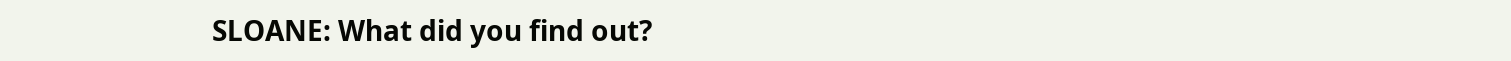SLOANE: What did you find out?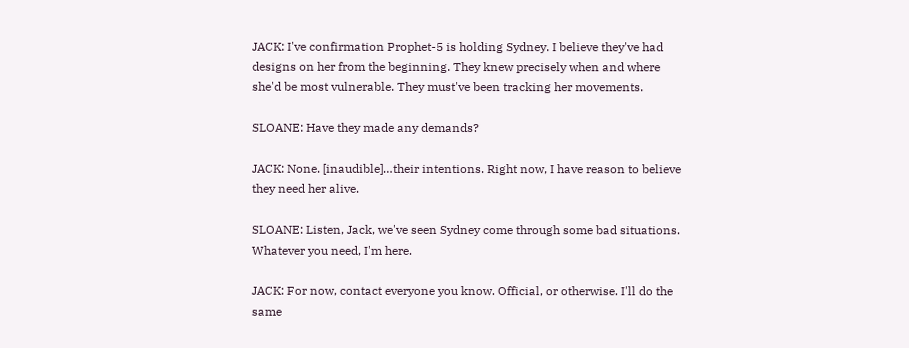JACK: I've confirmation Prophet-5 is holding Sydney. I believe they've had designs on her from the beginning. They knew precisely when and where she'd be most vulnerable. They must've been tracking her movements.

SLOANE: Have they made any demands?

JACK: None. [inaudible]…their intentions. Right now, I have reason to believe they need her alive.

SLOANE: Listen, Jack, we've seen Sydney come through some bad situations. Whatever you need, I'm here.

JACK: For now, contact everyone you know. Official, or otherwise. I'll do the same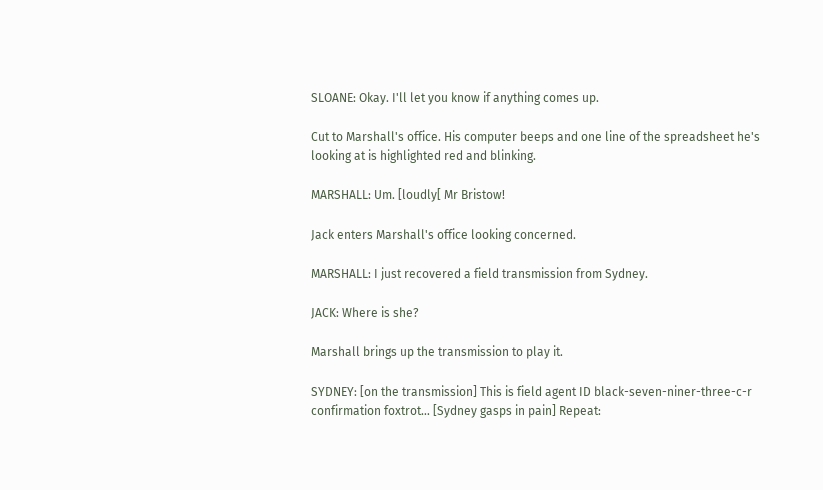SLOANE: Okay. I'll let you know if anything comes up.

Cut to Marshall's office. His computer beeps and one line of the spreadsheet he's looking at is highlighted red and blinking.

MARSHALL: Um. [loudly[ Mr Bristow!

Jack enters Marshall's office looking concerned.

MARSHALL: I just recovered a field transmission from Sydney.

JACK: Where is she?

Marshall brings up the transmission to play it.

SYDNEY: [on the transmission] This is field agent ID black-seven-niner-three-c-r confirmation foxtrot… [Sydney gasps in pain] Repeat: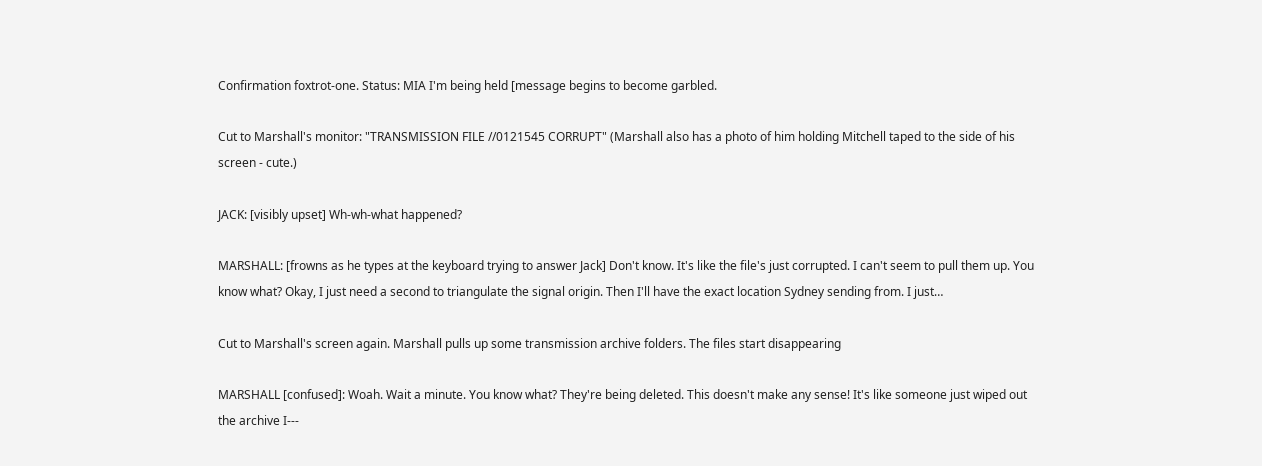Confirmation foxtrot-one. Status: MIA I'm being held [message begins to become garbled.

Cut to Marshall's monitor: "TRANSMISSION FILE //0121545 CORRUPT" (Marshall also has a photo of him holding Mitchell taped to the side of his screen - cute.)

JACK: [visibly upset] Wh-wh-what happened?

MARSHALL: [frowns as he types at the keyboard trying to answer Jack] Don't know. It's like the file's just corrupted. I can't seem to pull them up. You know what? Okay, I just need a second to triangulate the signal origin. Then I'll have the exact location Sydney sending from. I just…

Cut to Marshall's screen again. Marshall pulls up some transmission archive folders. The files start disappearing

MARSHALL [confused]: Woah. Wait a minute. You know what? They're being deleted. This doesn't make any sense! It's like someone just wiped out the archive I---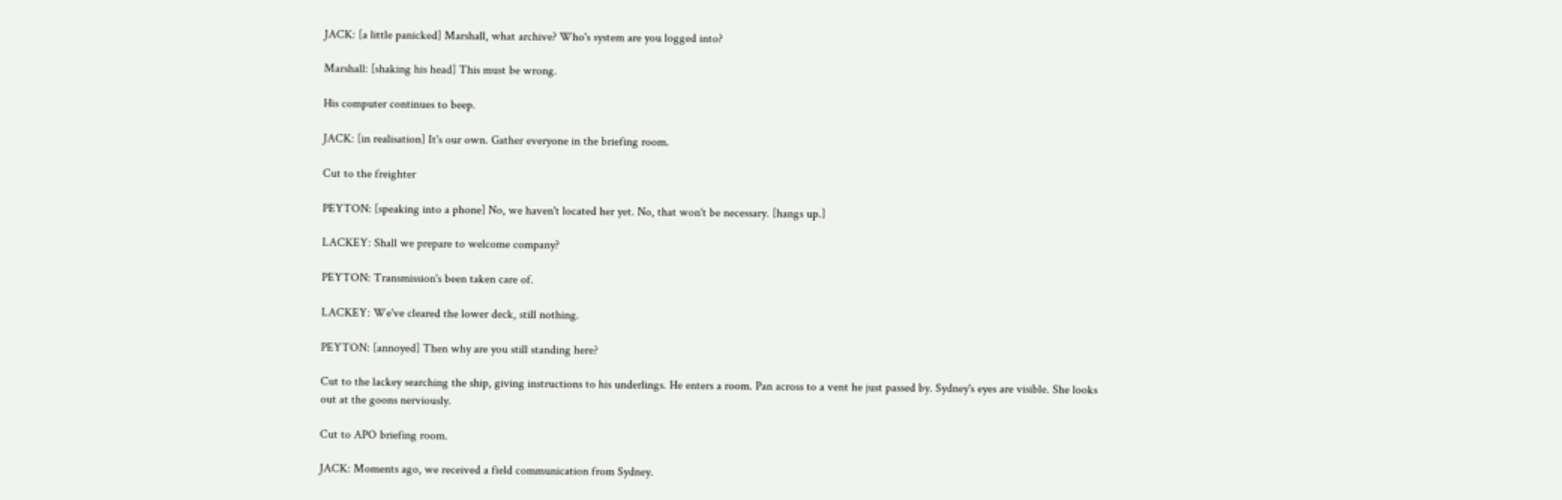JACK: [a little panicked] Marshall, what archive? Who's system are you logged into?

Marshall: [shaking his head] This must be wrong.

His computer continues to beep.

JACK: [in realisation] It's our own. Gather everyone in the briefing room.

Cut to the freighter

PEYTON: [speaking into a phone] No, we haven't located her yet. No, that won't be necessary. [hangs up.]

LACKEY: Shall we prepare to welcome company?

PEYTON: Transmission's been taken care of.

LACKEY: We've cleared the lower deck, still nothing.

PEYTON: [annoyed] Then why are you still standing here?

Cut to the lackey searching the ship, giving instructions to his underlings. He enters a room. Pan across to a vent he just passed by. Sydney's eyes are visible. She looks out at the goons nerviously.

Cut to APO briefing room.

JACK: Moments ago, we received a field communication from Sydney.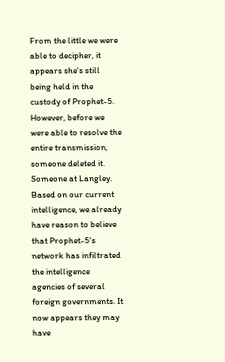From the little we were able to decipher, it appears she's still being held in the custody of Prophet-5. However, before we were able to resolve the entire transmission, someone deleted it. Someone at Langley. Based on our current intelligence, we already have reason to believe that Prophet-5's network has infiltrated the intelligence agencies of several foreign governments. It now appears they may have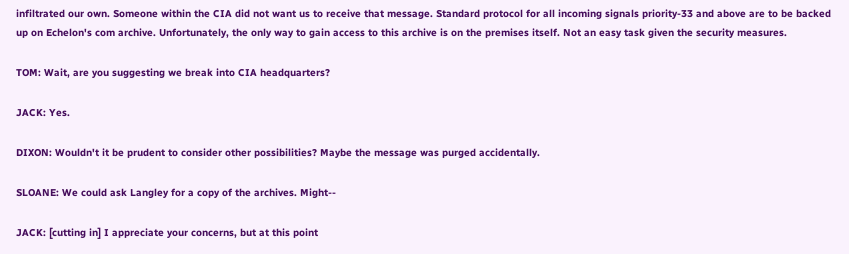infiltrated our own. Someone within the CIA did not want us to receive that message. Standard protocol for all incoming signals priority-33 and above are to be backed up on Echelon's com archive. Unfortunately, the only way to gain access to this archive is on the premises itself. Not an easy task given the security measures.

TOM: Wait, are you suggesting we break into CIA headquarters?

JACK: Yes.

DIXON: Wouldn't it be prudent to consider other possibilities? Maybe the message was purged accidentally.

SLOANE: We could ask Langley for a copy of the archives. Might--

JACK: [cutting in] I appreciate your concerns, but at this point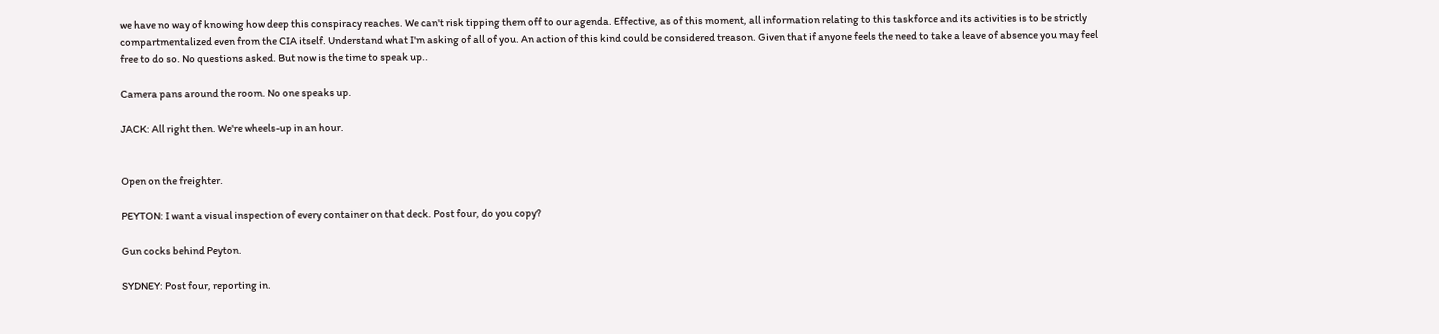we have no way of knowing how deep this conspiracy reaches. We can't risk tipping them off to our agenda. Effective, as of this moment, all information relating to this taskforce and its activities is to be strictly compartmentalized even from the CIA itself. Understand what I'm asking of all of you. An action of this kind could be considered treason. Given that if anyone feels the need to take a leave of absence you may feel free to do so. No questions asked. But now is the time to speak up..

Camera pans around the room. No one speaks up.

JACK: All right then. We're wheels-up in an hour.


Open on the freighter.

PEYTON: I want a visual inspection of every container on that deck. Post four, do you copy?

Gun cocks behind Peyton.

SYDNEY: Post four, reporting in.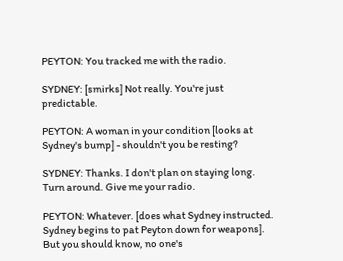PEYTON: You tracked me with the radio.

SYDNEY: [smirks] Not really. You're just predictable.

PEYTON: A woman in your condition [looks at Sydney's bump] - shouldn't you be resting?

SYDNEY: Thanks. I don't plan on staying long. Turn around. Give me your radio.

PEYTON: Whatever. [does what Sydney instructed. Sydney begins to pat Peyton down for weapons]. But you should know, no one's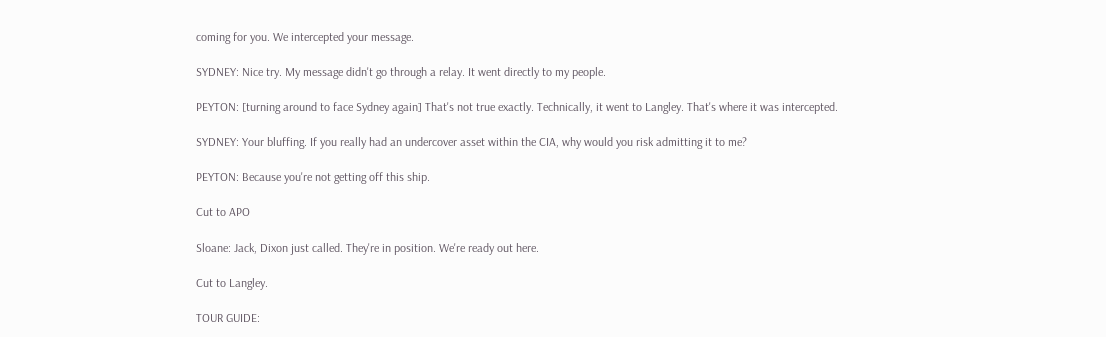coming for you. We intercepted your message.

SYDNEY: Nice try. My message didn't go through a relay. It went directly to my people.

PEYTON: [turning around to face Sydney again] That's not true exactly. Technically, it went to Langley. That's where it was intercepted.

SYDNEY: Your bluffing. If you really had an undercover asset within the CIA, why would you risk admitting it to me?

PEYTON: Because you're not getting off this ship.

Cut to APO

Sloane: Jack, Dixon just called. They're in position. We're ready out here.

Cut to Langley.

TOUR GUIDE: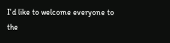I'd like to welcome everyone to the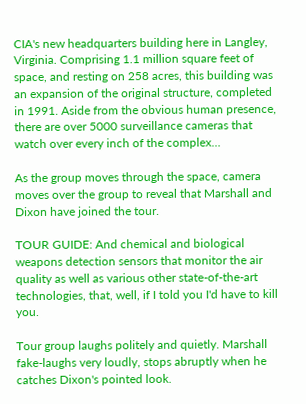CIA's new headquarters building here in Langley, Virginia. Comprising 1.1 million square feet of space, and resting on 258 acres, this building was an expansion of the original structure, completed in 1991. Aside from the obvious human presence, there are over 5000 surveillance cameras that watch over every inch of the complex…

As the group moves through the space, camera moves over the group to reveal that Marshall and Dixon have joined the tour.

TOUR GUIDE: And chemical and biological weapons detection sensors that monitor the air quality as well as various other state-of-the-art technologies, that, well, if I told you I'd have to kill you.

Tour group laughs politely and quietly. Marshall fake-laughs very loudly, stops abruptly when he catches Dixon's pointed look.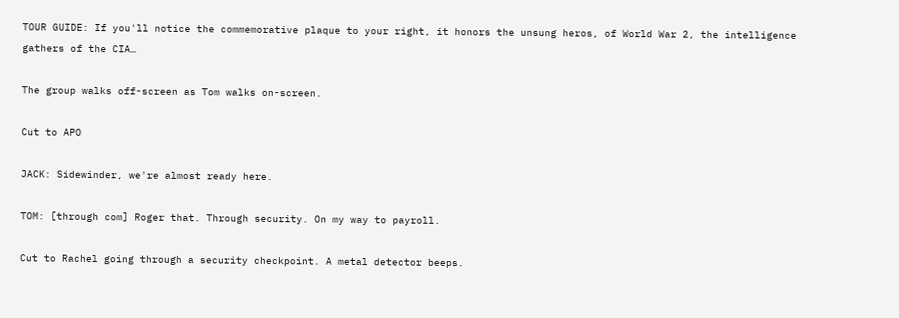TOUR GUIDE: If you'll notice the commemorative plaque to your right, it honors the unsung heros, of World War 2, the intelligence gathers of the CIA…

The group walks off-screen as Tom walks on-screen.

Cut to APO

JACK: Sidewinder, we're almost ready here.

TOM: [through com] Roger that. Through security. On my way to payroll.

Cut to Rachel going through a security checkpoint. A metal detector beeps.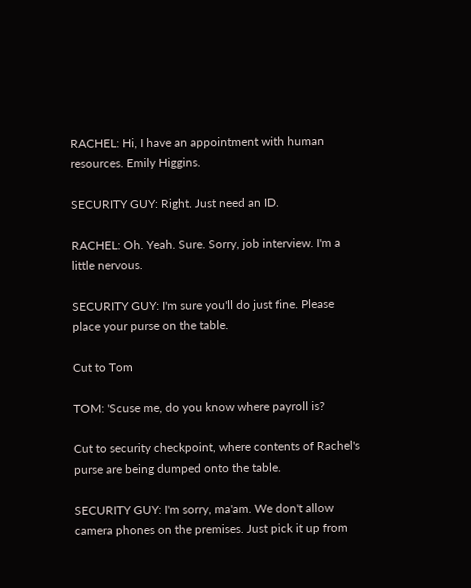RACHEL: Hi, I have an appointment with human resources. Emily Higgins.

SECURITY GUY: Right. Just need an ID.

RACHEL: Oh. Yeah. Sure. Sorry, job interview. I'm a little nervous.

SECURITY GUY: I'm sure you'll do just fine. Please place your purse on the table.

Cut to Tom

TOM: 'Scuse me, do you know where payroll is?

Cut to security checkpoint, where contents of Rachel's purse are being dumped onto the table.

SECURITY GUY: I'm sorry, ma'am. We don't allow camera phones on the premises. Just pick it up from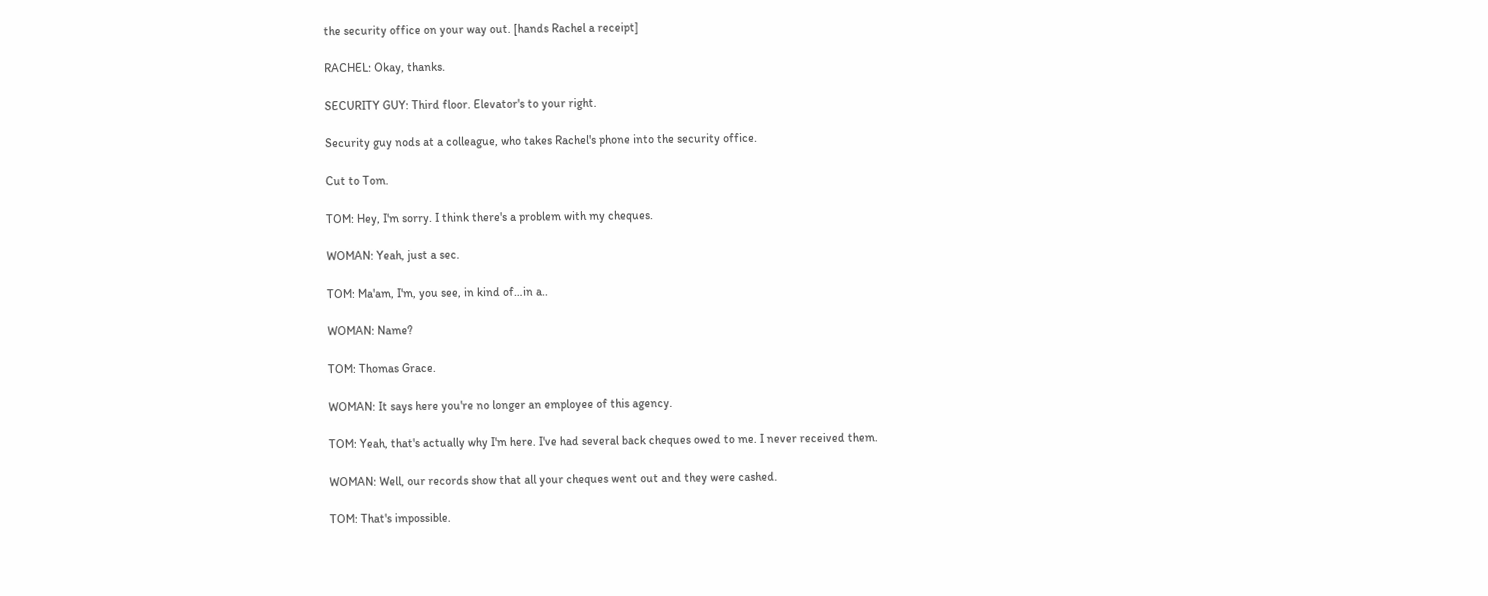the security office on your way out. [hands Rachel a receipt]

RACHEL: Okay, thanks.

SECURITY GUY: Third floor. Elevator's to your right.

Security guy nods at a colleague, who takes Rachel's phone into the security office.

Cut to Tom.

TOM: Hey, I'm sorry. I think there's a problem with my cheques.

WOMAN: Yeah, just a sec.

TOM: Ma'am, I'm, you see, in kind of…in a..

WOMAN: Name?

TOM: Thomas Grace.

WOMAN: It says here you're no longer an employee of this agency.

TOM: Yeah, that's actually why I'm here. I've had several back cheques owed to me. I never received them.

WOMAN: Well, our records show that all your cheques went out and they were cashed.

TOM: That's impossible.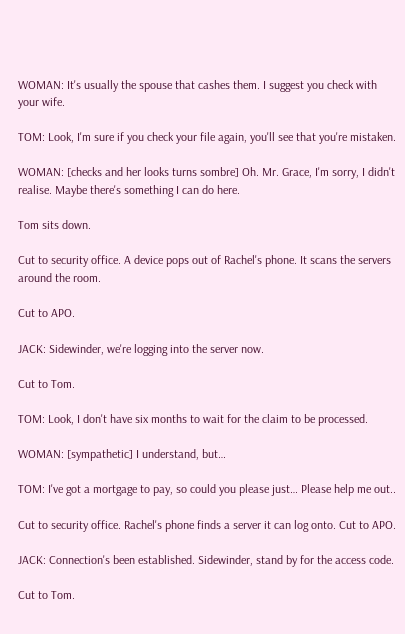WOMAN: It's usually the spouse that cashes them. I suggest you check with your wife.

TOM: Look, I'm sure if you check your file again, you'll see that you're mistaken.

WOMAN: [checks and her looks turns sombre] Oh. Mr. Grace, I'm sorry, I didn't realise. Maybe there's something I can do here.

Tom sits down.

Cut to security office. A device pops out of Rachel's phone. It scans the servers around the room.

Cut to APO.

JACK: Sidewinder, we're logging into the server now.

Cut to Tom.

TOM: Look, I don't have six months to wait for the claim to be processed.

WOMAN: [sympathetic] I understand, but…

TOM: I've got a mortgage to pay, so could you please just… Please help me out..

Cut to security office. Rachel's phone finds a server it can log onto. Cut to APO.

JACK: Connection's been established. Sidewinder, stand by for the access code.

Cut to Tom.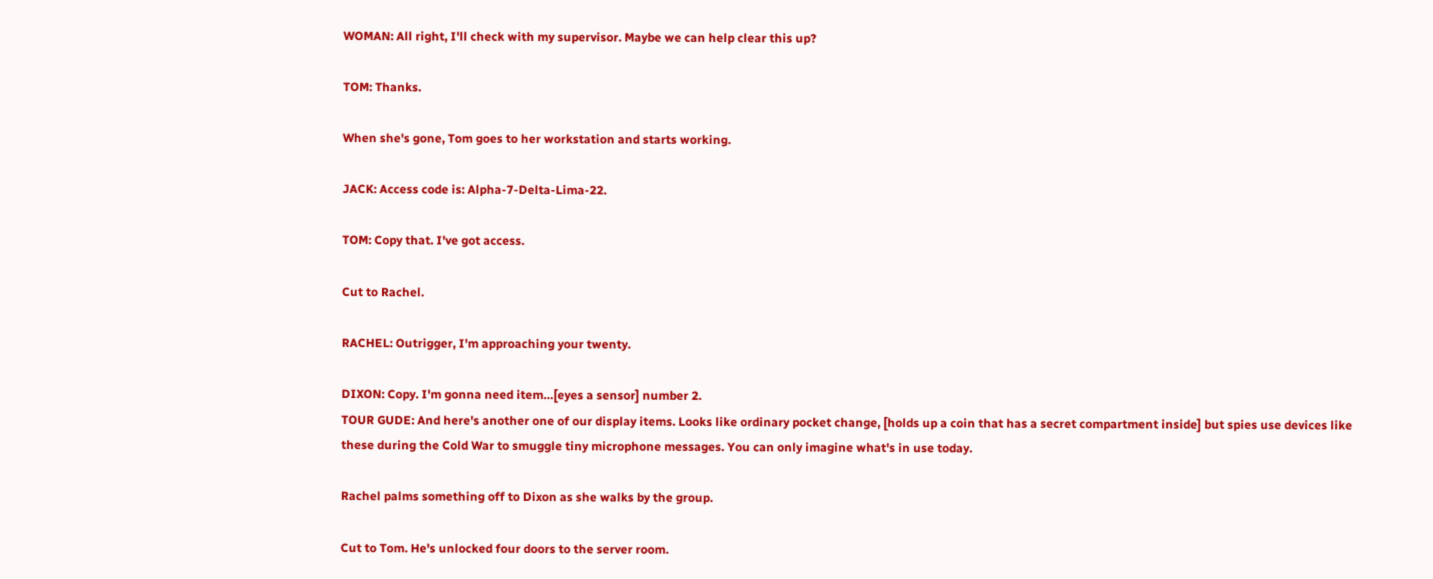WOMAN: All right, I'll check with my supervisor. Maybe we can help clear this up?

TOM: Thanks.

When she's gone, Tom goes to her workstation and starts working.

JACK: Access code is: Alpha-7-Delta-Lima-22.

TOM: Copy that. I've got access.

Cut to Rachel.

RACHEL: Outrigger, I'm approaching your twenty.

DIXON: Copy. I'm gonna need item…[eyes a sensor] number 2.
TOUR GUDE: And here's another one of our display items. Looks like ordinary pocket change, [holds up a coin that has a secret compartment inside] but spies use devices like these during the Cold War to smuggle tiny microphone messages. You can only imagine what's in use today.

Rachel palms something off to Dixon as she walks by the group.

Cut to Tom. He's unlocked four doors to the server room.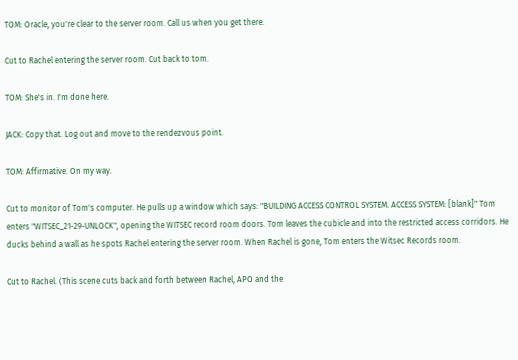TOM: Oracle, you're clear to the server room. Call us when you get there.

Cut to Rachel entering the server room. Cut back to tom.

TOM: She's in. I'm done here.

JACK: Copy that. Log out and move to the rendezvous point.

TOM: Affirmative. On my way.

Cut to monitor of Tom's computer. He pulls up a window which says: "BUILDING ACCESS CONTROL SYSTEM. ACCESS SYSTEM: [blank]" Tom enters "WITSEC_21-29-UNLOCK", opening the WITSEC record room doors. Tom leaves the cubicle and into the restricted access corridors. He ducks behind a wall as he spots Rachel entering the server room. When Rachel is gone, Tom enters the Witsec Records room.

Cut to Rachel. (This scene cuts back and forth between Rachel, APO and the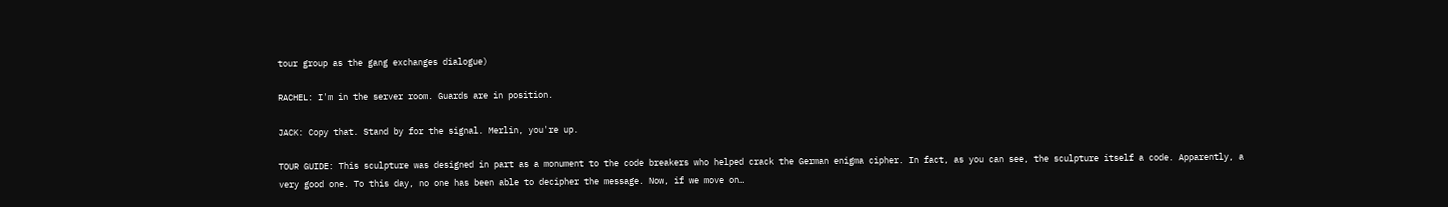tour group as the gang exchanges dialogue)

RACHEL: I'm in the server room. Guards are in position.

JACK: Copy that. Stand by for the signal. Merlin, you're up.

TOUR GUIDE: This sculpture was designed in part as a monument to the code breakers who helped crack the German enigma cipher. In fact, as you can see, the sculpture itself a code. Apparently, a very good one. To this day, no one has been able to decipher the message. Now, if we move on…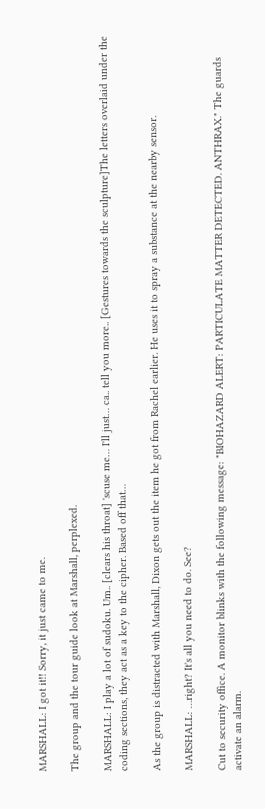MARSHALL: I got it!! Sorry, it just came to me.

The group and the tour guide look at Marshall, perplexed.

MARSHALL: I play a lot of sudoku. Um.. [clears his throat] 'scuse me… I'll just… ca.. tell you more.. [Gestures towards the sculpture]The letters overlaid under the coding sections, they act as a key to the cipher. Based off that…

As the group is distracted with Marshall, Dixon gets out the item he got from Rachel earlier. He uses it to spray a substance at the nearby sensor.

MARSHALL: …right? It's all you need to do. See?

Cut to security office. A monitor blinks with the following message: "BIOHAZARD ALERT: PARTICULATE MATTER DETECTED. ANTHRAX." The guards activate an alarm.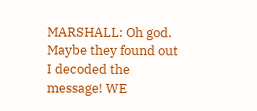MARSHALL: Oh god. Maybe they found out I decoded the message! WE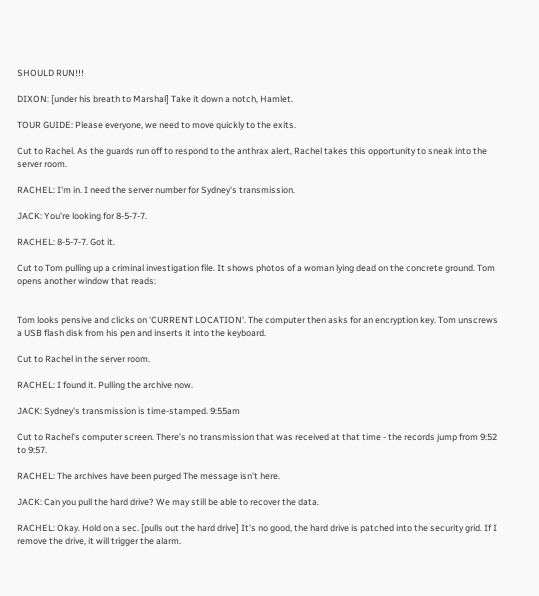SHOULD RUN!!!

DIXON: [under his breath to Marshal] Take it down a notch, Hamlet.

TOUR GUIDE: Please everyone, we need to move quickly to the exits.

Cut to Rachel. As the guards run off to respond to the anthrax alert, Rachel takes this opportunity to sneak into the server room.

RACHEL: I'm in. I need the server number for Sydney's transmission.

JACK: You're looking for 8-5-7-7.

RACHEL: 8-5-7-7. Got it.

Cut to Tom pulling up a criminal investigation file. It shows photos of a woman lying dead on the concrete ground. Tom opens another window that reads:


Tom looks pensive and clicks on 'CURRENT LOCATION'. The computer then asks for an encryption key. Tom unscrews a USB flash disk from his pen and inserts it into the keyboard.

Cut to Rachel in the server room.

RACHEL: I found it. Pulling the archive now.

JACK: Sydney's transmission is time-stamped. 9:55am

Cut to Rachel's computer screen. There's no transmission that was received at that time - the records jump from 9:52 to 9:57.

RACHEL: The archives have been purged The message isn't here.

JACK: Can you pull the hard drive? We may still be able to recover the data.

RACHEL: Okay. Hold on a sec. [pulls out the hard drive] It's no good, the hard drive is patched into the security grid. If I remove the drive, it will trigger the alarm.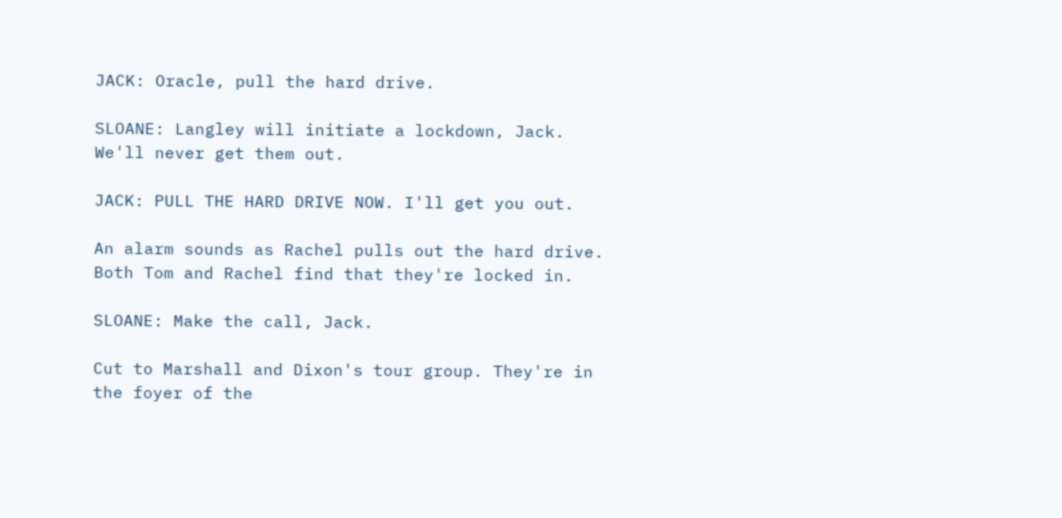JACK: Oracle, pull the hard drive.

SLOANE: Langley will initiate a lockdown, Jack. We'll never get them out.

JACK: PULL THE HARD DRIVE NOW. I'll get you out.

An alarm sounds as Rachel pulls out the hard drive. Both Tom and Rachel find that they're locked in.

SLOANE: Make the call, Jack.

Cut to Marshall and Dixon's tour group. They're in the foyer of the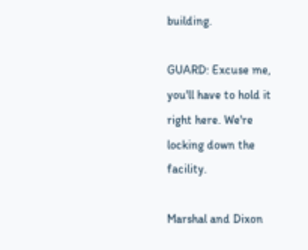building.

GUARD: Excuse me, you'll have to hold it right here. We're locking down the facility.

Marshal and Dixon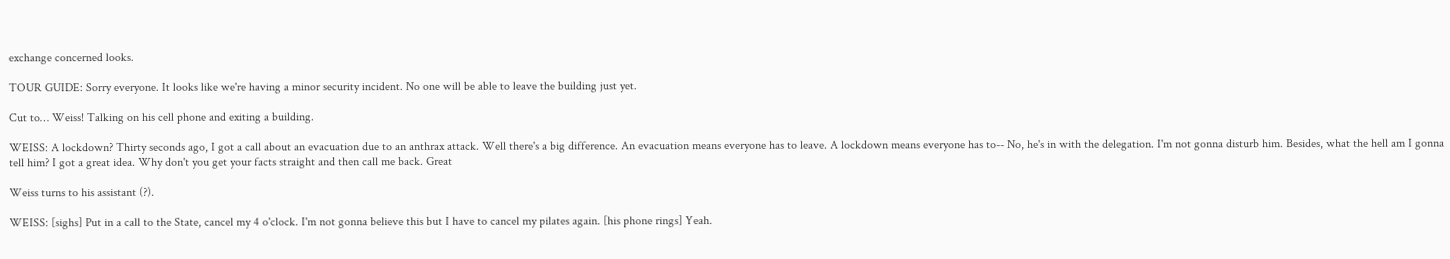exchange concerned looks.

TOUR GUIDE: Sorry everyone. It looks like we're having a minor security incident. No one will be able to leave the building just yet.

Cut to… Weiss! Talking on his cell phone and exiting a building.

WEISS: A lockdown? Thirty seconds ago, I got a call about an evacuation due to an anthrax attack. Well there's a big difference. An evacuation means everyone has to leave. A lockdown means everyone has to-- No, he's in with the delegation. I'm not gonna disturb him. Besides, what the hell am I gonna tell him? I got a great idea. Why don't you get your facts straight and then call me back. Great

Weiss turns to his assistant (?).

WEISS: [sighs] Put in a call to the State, cancel my 4 o'clock. I'm not gonna believe this but I have to cancel my pilates again. [his phone rings] Yeah.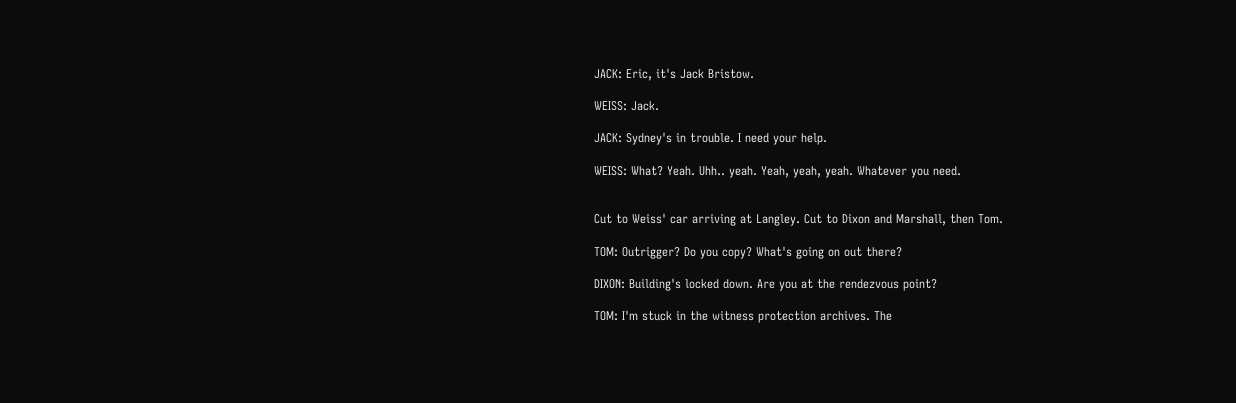JACK: Eric, it's Jack Bristow.

WEISS: Jack.

JACK: Sydney's in trouble. I need your help.

WEISS: What? Yeah. Uhh.. yeah. Yeah, yeah, yeah. Whatever you need.


Cut to Weiss' car arriving at Langley. Cut to Dixon and Marshall, then Tom.

TOM: Outrigger? Do you copy? What's going on out there?

DIXON: Building's locked down. Are you at the rendezvous point?

TOM: I'm stuck in the witness protection archives. The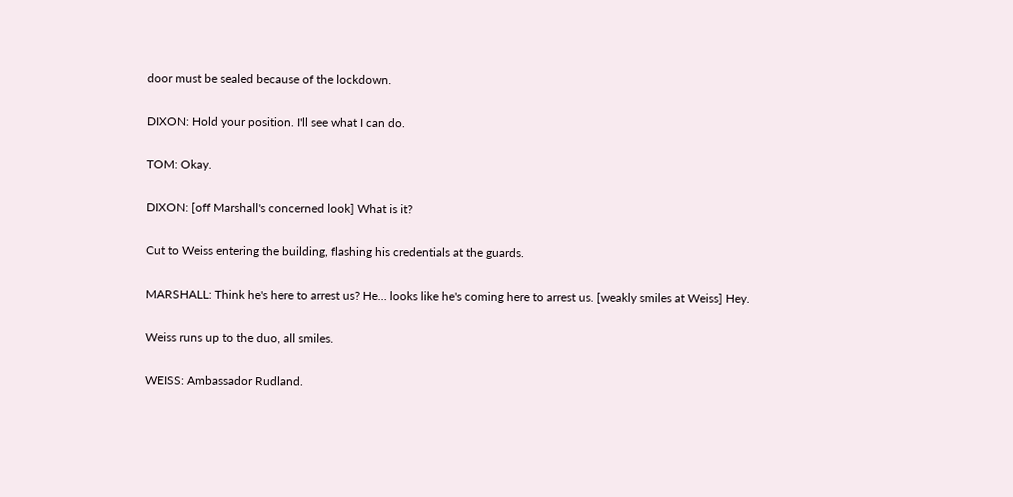door must be sealed because of the lockdown.

DIXON: Hold your position. I'll see what I can do.

TOM: Okay.

DIXON: [off Marshall's concerned look] What is it?

Cut to Weiss entering the building, flashing his credentials at the guards.

MARSHALL: Think he's here to arrest us? He… looks like he's coming here to arrest us. [weakly smiles at Weiss] Hey.

Weiss runs up to the duo, all smiles.

WEISS: Ambassador Rudland.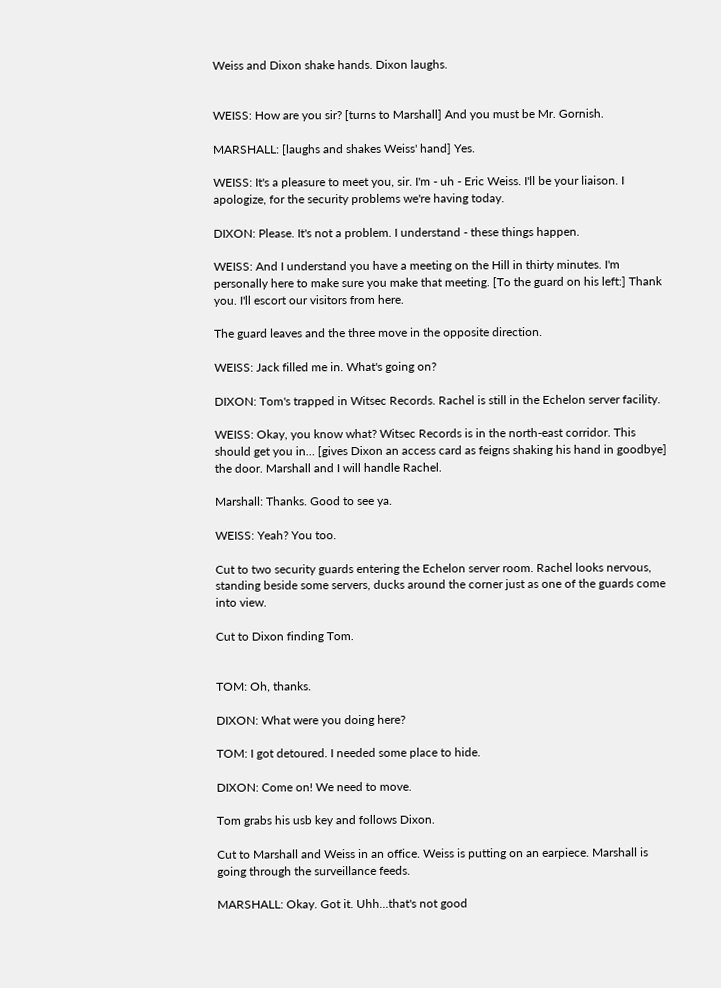Weiss and Dixon shake hands. Dixon laughs.


WEISS: How are you sir? [turns to Marshall] And you must be Mr. Gornish.

MARSHALL: [laughs and shakes Weiss' hand] Yes.

WEISS: It's a pleasure to meet you, sir. I'm - uh - Eric Weiss. I'll be your liaison. I apologize, for the security problems we're having today.

DIXON: Please. It's not a problem. I understand - these things happen.

WEISS: And I understand you have a meeting on the Hill in thirty minutes. I'm personally here to make sure you make that meeting. [To the guard on his left:] Thank you. I'll escort our visitors from here.

The guard leaves and the three move in the opposite direction.

WEISS: Jack filled me in. What's going on?

DIXON: Tom's trapped in Witsec Records. Rachel is still in the Echelon server facility.

WEISS: Okay, you know what? Witsec Records is in the north-east corridor. This should get you in… [gives Dixon an access card as feigns shaking his hand in goodbye] the door. Marshall and I will handle Rachel.

Marshall: Thanks. Good to see ya.

WEISS: Yeah? You too.

Cut to two security guards entering the Echelon server room. Rachel looks nervous, standing beside some servers, ducks around the corner just as one of the guards come into view.

Cut to Dixon finding Tom.


TOM: Oh, thanks.

DIXON: What were you doing here?

TOM: I got detoured. I needed some place to hide.

DIXON: Come on! We need to move.

Tom grabs his usb key and follows Dixon.

Cut to Marshall and Weiss in an office. Weiss is putting on an earpiece. Marshall is going through the surveillance feeds.

MARSHALL: Okay. Got it. Uhh…that's not good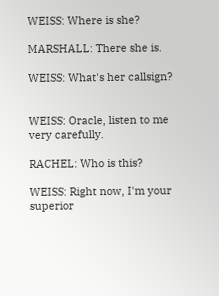WEISS: Where is she?

MARSHALL: There she is.

WEISS: What's her callsign?


WEISS: Oracle, listen to me very carefully.

RACHEL: Who is this?

WEISS: Right now, I'm your superior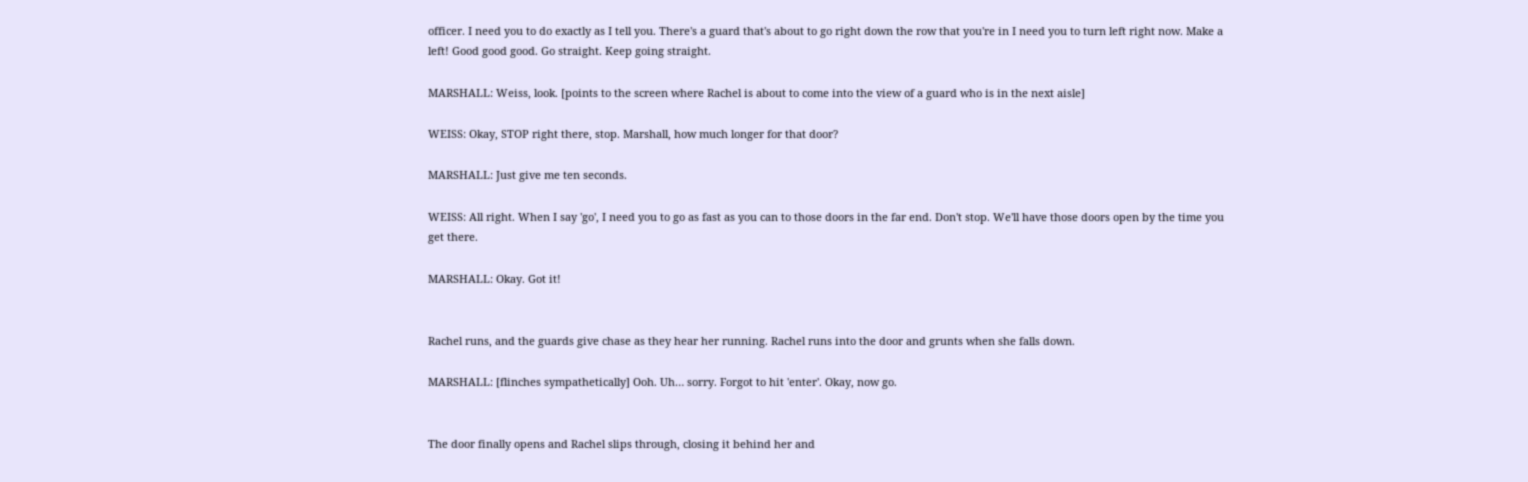officer. I need you to do exactly as I tell you. There's a guard that's about to go right down the row that you're in I need you to turn left right now. Make a left! Good good good. Go straight. Keep going straight.

MARSHALL: Weiss, look. [points to the screen where Rachel is about to come into the view of a guard who is in the next aisle]

WEISS: Okay, STOP right there, stop. Marshall, how much longer for that door?

MARSHALL: Just give me ten seconds.

WEISS: All right. When I say 'go', I need you to go as fast as you can to those doors in the far end. Don't stop. We'll have those doors open by the time you get there.

MARSHALL: Okay. Got it!


Rachel runs, and the guards give chase as they hear her running. Rachel runs into the door and grunts when she falls down.

MARSHALL: [flinches sympathetically] Ooh. Uh… sorry. Forgot to hit 'enter'. Okay, now go.


The door finally opens and Rachel slips through, closing it behind her and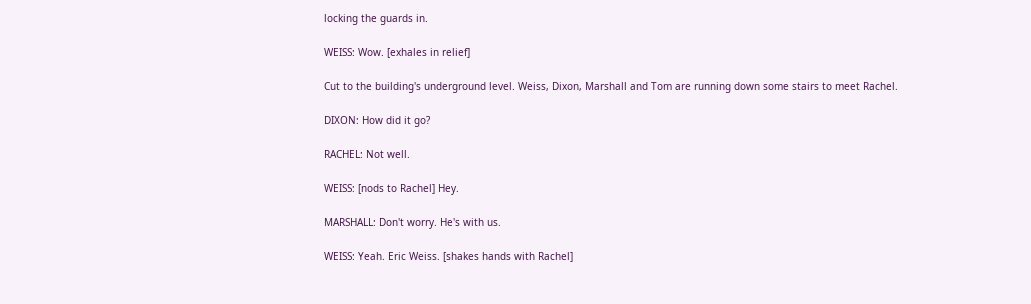locking the guards in.

WEISS: Wow. [exhales in relief]

Cut to the building's underground level. Weiss, Dixon, Marshall and Tom are running down some stairs to meet Rachel.

DIXON: How did it go?

RACHEL: Not well.

WEISS: [nods to Rachel] Hey.

MARSHALL: Don't worry. He's with us.

WEISS: Yeah. Eric Weiss. [shakes hands with Rachel]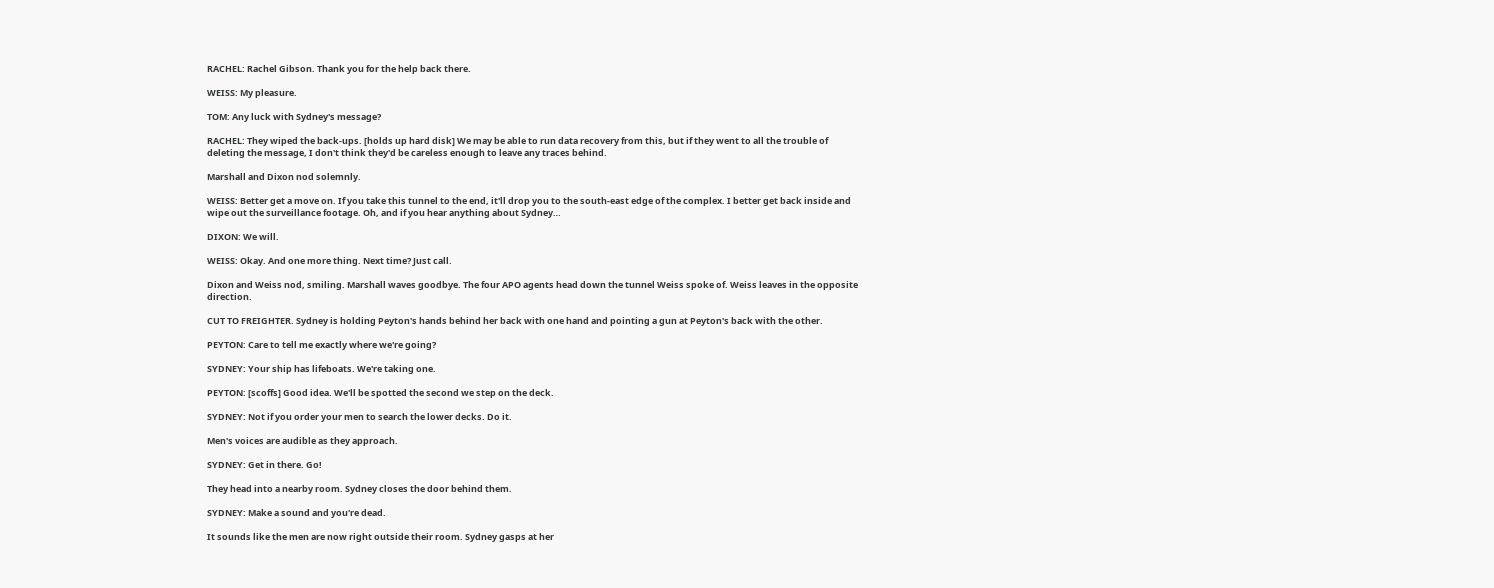RACHEL: Rachel Gibson. Thank you for the help back there.

WEISS: My pleasure.

TOM: Any luck with Sydney's message?

RACHEL: They wiped the back-ups. [holds up hard disk] We may be able to run data recovery from this, but if they went to all the trouble of deleting the message, I don't think they'd be careless enough to leave any traces behind.

Marshall and Dixon nod solemnly.

WEISS: Better get a move on. If you take this tunnel to the end, it'll drop you to the south-east edge of the complex. I better get back inside and wipe out the surveillance footage. Oh, and if you hear anything about Sydney…

DIXON: We will.

WEISS: Okay. And one more thing. Next time? Just call.

Dixon and Weiss nod, smiling. Marshall waves goodbye. The four APO agents head down the tunnel Weiss spoke of. Weiss leaves in the opposite direction.

CUT TO FREIGHTER. Sydney is holding Peyton's hands behind her back with one hand and pointing a gun at Peyton's back with the other.

PEYTON: Care to tell me exactly where we're going?

SYDNEY: Your ship has lifeboats. We're taking one.

PEYTON: [scoffs] Good idea. We'll be spotted the second we step on the deck.

SYDNEY: Not if you order your men to search the lower decks. Do it.

Men's voices are audible as they approach.

SYDNEY: Get in there. Go!

They head into a nearby room. Sydney closes the door behind them.

SYDNEY: Make a sound and you're dead.

It sounds like the men are now right outside their room. Sydney gasps at her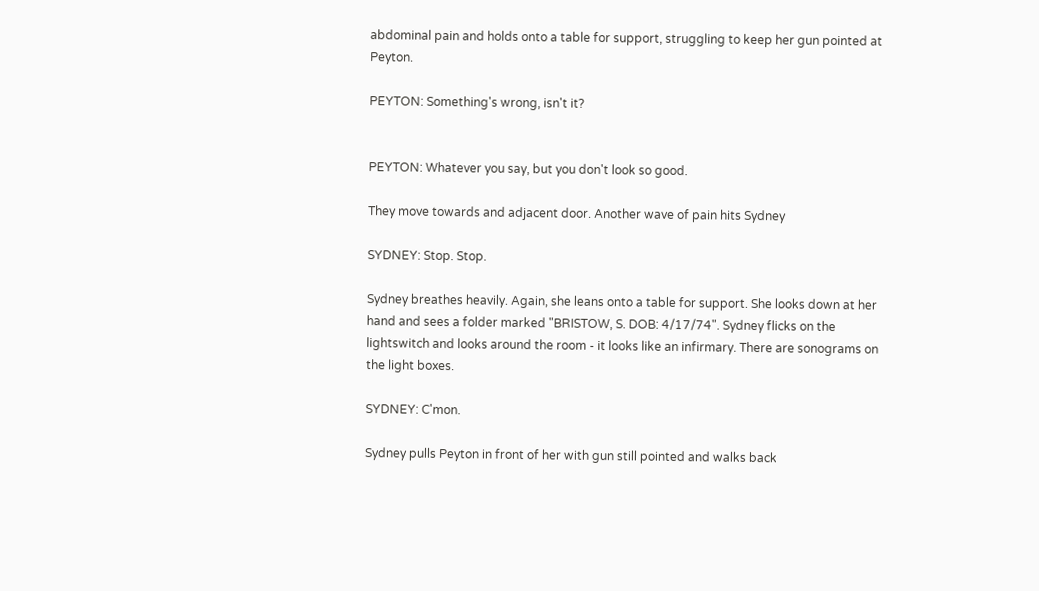abdominal pain and holds onto a table for support, struggling to keep her gun pointed at Peyton.

PEYTON: Something's wrong, isn't it?


PEYTON: Whatever you say, but you don't look so good.

They move towards and adjacent door. Another wave of pain hits Sydney

SYDNEY: Stop. Stop.

Sydney breathes heavily. Again, she leans onto a table for support. She looks down at her hand and sees a folder marked "BRISTOW, S. DOB: 4/17/74". Sydney flicks on the lightswitch and looks around the room - it looks like an infirmary. There are sonograms on the light boxes.

SYDNEY: C'mon.

Sydney pulls Peyton in front of her with gun still pointed and walks back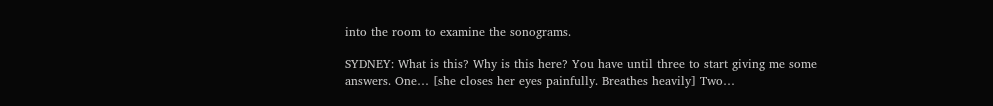into the room to examine the sonograms.

SYDNEY: What is this? Why is this here? You have until three to start giving me some answers. One… [she closes her eyes painfully. Breathes heavily] Two…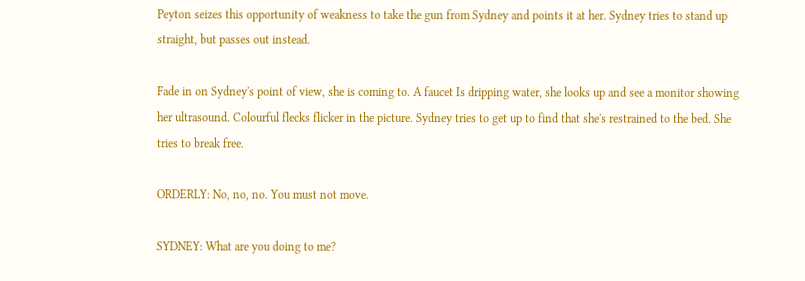Peyton seizes this opportunity of weakness to take the gun from Sydney and points it at her. Sydney tries to stand up straight, but passes out instead.

Fade in on Sydney's point of view, she is coming to. A faucet Is dripping water, she looks up and see a monitor showing her ultrasound. Colourful flecks flicker in the picture. Sydney tries to get up to find that she's restrained to the bed. She tries to break free.

ORDERLY: No, no, no. You must not move.

SYDNEY: What are you doing to me?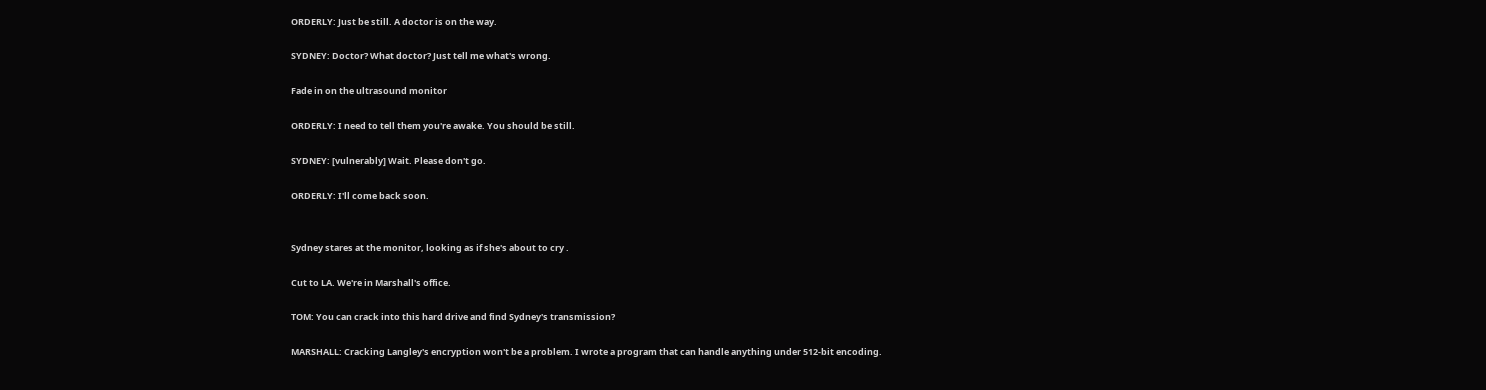ORDERLY: Just be still. A doctor is on the way.

SYDNEY: Doctor? What doctor? Just tell me what's wrong.

Fade in on the ultrasound monitor

ORDERLY: I need to tell them you're awake. You should be still.

SYDNEY: [vulnerably] Wait. Please don't go.

ORDERLY: I'll come back soon.


Sydney stares at the monitor, looking as if she's about to cry .

Cut to LA. We're in Marshall's office.

TOM: You can crack into this hard drive and find Sydney's transmission?

MARSHALL: Cracking Langley's encryption won't be a problem. I wrote a program that can handle anything under 512-bit encoding.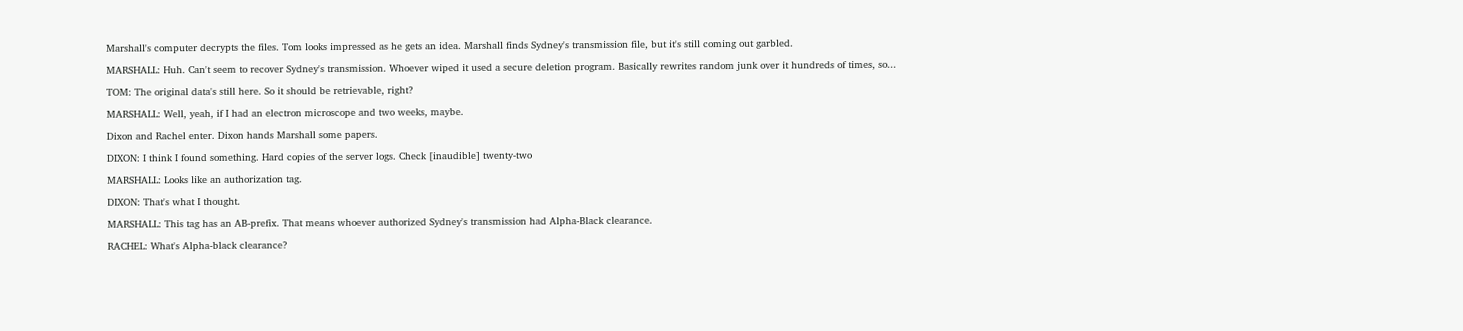Marshall's computer decrypts the files. Tom looks impressed as he gets an idea. Marshall finds Sydney's transmission file, but it's still coming out garbled.

MARSHALL: Huh. Can't seem to recover Sydney's transmission. Whoever wiped it used a secure deletion program. Basically rewrites random junk over it hundreds of times, so...

TOM: The original data's still here. So it should be retrievable, right?

MARSHALL: Well, yeah, if I had an electron microscope and two weeks, maybe.

Dixon and Rachel enter. Dixon hands Marshall some papers.

DIXON: I think I found something. Hard copies of the server logs. Check [inaudible] twenty-two

MARSHALL: Looks like an authorization tag.

DIXON: That's what I thought.

MARSHALL: This tag has an AB-prefix. That means whoever authorized Sydney's transmission had Alpha-Black clearance.

RACHEL: What's Alpha-black clearance?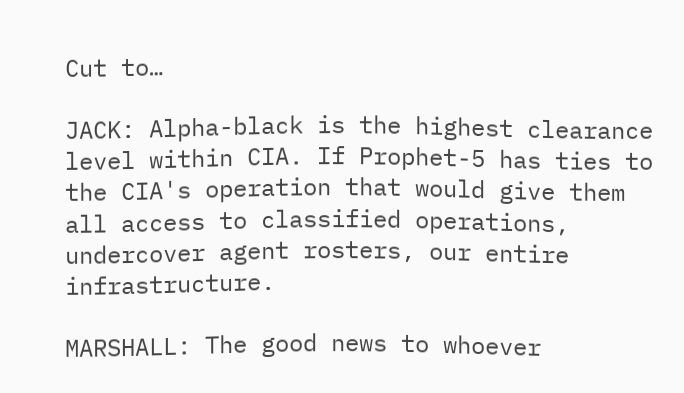Cut to…

JACK: Alpha-black is the highest clearance level within CIA. If Prophet-5 has ties to the CIA's operation that would give them all access to classified operations, undercover agent rosters, our entire infrastructure.

MARSHALL: The good news to whoever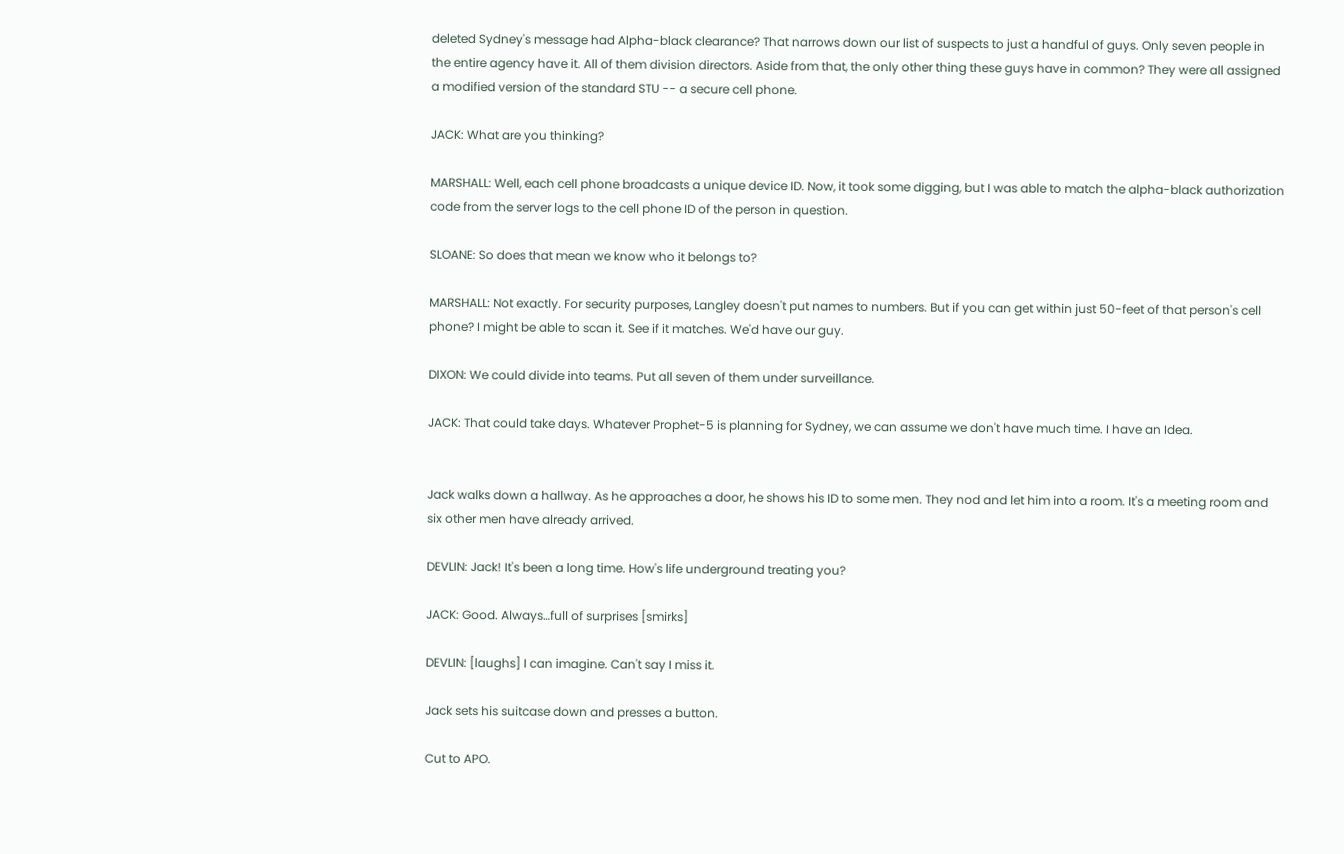deleted Sydney's message had Alpha-black clearance? That narrows down our list of suspects to just a handful of guys. Only seven people in the entire agency have it. All of them division directors. Aside from that, the only other thing these guys have in common? They were all assigned a modified version of the standard STU -- a secure cell phone.

JACK: What are you thinking?

MARSHALL: Well, each cell phone broadcasts a unique device ID. Now, it took some digging, but I was able to match the alpha-black authorization code from the server logs to the cell phone ID of the person in question.

SLOANE: So does that mean we know who it belongs to?

MARSHALL: Not exactly. For security purposes, Langley doesn't put names to numbers. But if you can get within just 50-feet of that person's cell phone? I might be able to scan it. See if it matches. We'd have our guy.

DIXON: We could divide into teams. Put all seven of them under surveillance.

JACK: That could take days. Whatever Prophet-5 is planning for Sydney, we can assume we don't have much time. I have an Idea.


Jack walks down a hallway. As he approaches a door, he shows his ID to some men. They nod and let him into a room. It's a meeting room and six other men have already arrived.

DEVLIN: Jack! It's been a long time. How's life underground treating you?

JACK: Good. Always…full of surprises [smirks]

DEVLIN: [laughs] I can imagine. Can't say I miss it.

Jack sets his suitcase down and presses a button.

Cut to APO.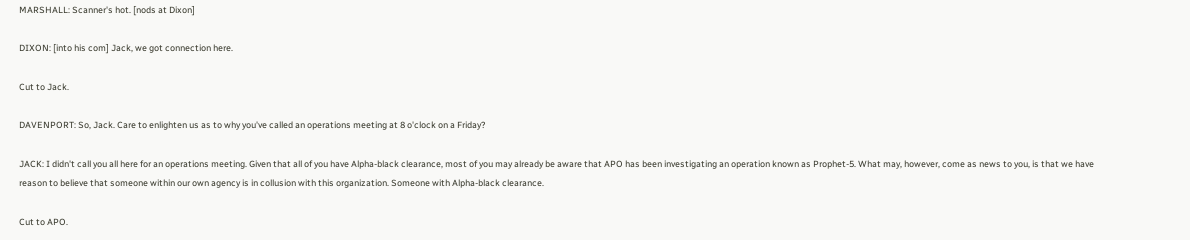MARSHALL: Scanner's hot. [nods at Dixon]

DIXON: [into his com] Jack, we got connection here.

Cut to Jack.

DAVENPORT: So, Jack. Care to enlighten us as to why you've called an operations meeting at 8 o'clock on a Friday?

JACK: I didn't call you all here for an operations meeting. Given that all of you have Alpha-black clearance, most of you may already be aware that APO has been investigating an operation known as Prophet-5. What may, however, come as news to you, is that we have reason to believe that someone within our own agency is in collusion with this organization. Someone with Alpha-black clearance.

Cut to APO.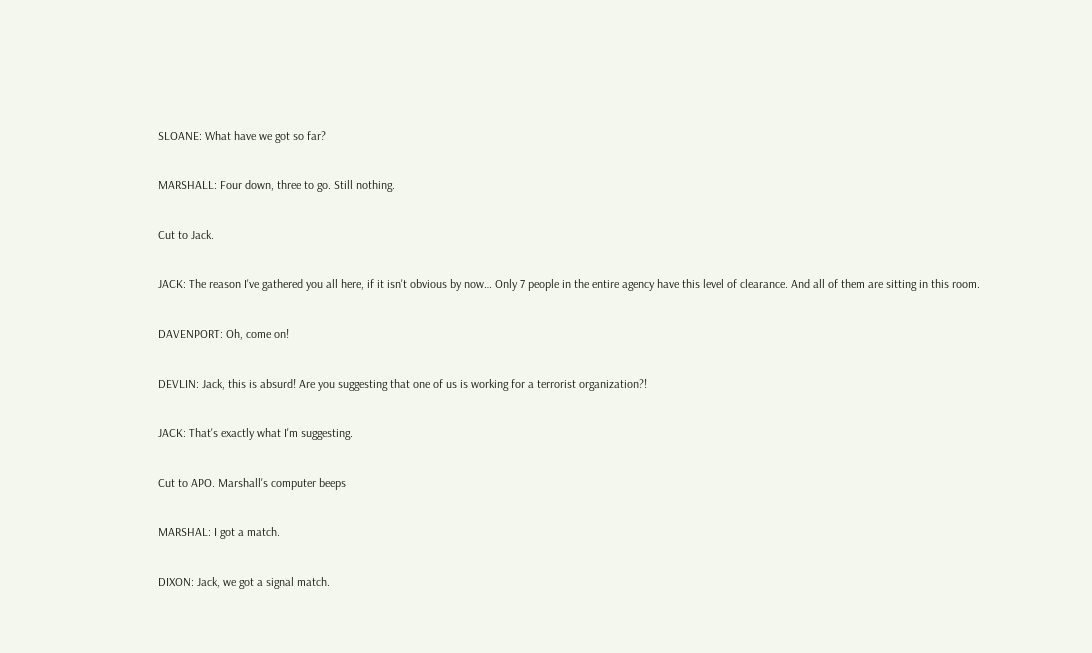SLOANE: What have we got so far?

MARSHALL: Four down, three to go. Still nothing.

Cut to Jack.

JACK: The reason I've gathered you all here, if it isn't obvious by now… Only 7 people in the entire agency have this level of clearance. And all of them are sitting in this room.

DAVENPORT: Oh, come on!

DEVLIN: Jack, this is absurd! Are you suggesting that one of us is working for a terrorist organization?!

JACK: That's exactly what I'm suggesting.

Cut to APO. Marshall's computer beeps

MARSHAL: I got a match.

DIXON: Jack, we got a signal match.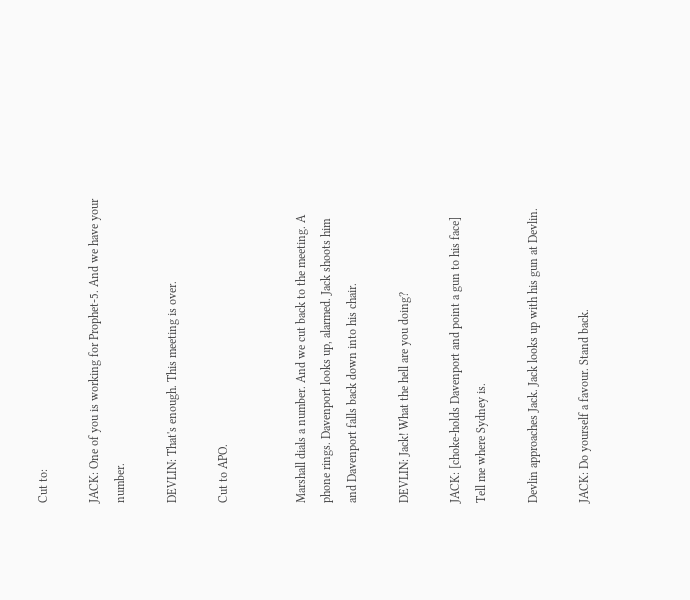Cut to:

JACK: One of you is working for Prophet-5. And we have your number.

DEVLIN: That's enough. This meeting is over.

Cut to APO.


Marshall dials a number. And we cut back to the meeting. A phone rings. Davenport looks up, alarmed. Jack shoots him and Davenport falls back down into his chair.

DEVLIN: Jack! What the hell are you doing?

JACK: [choke-holds Davenport and point a gun to his face] Tell me where Sydney is.

Devlin approaches Jack. Jack looks up with his gun at Devlin.

JACK: Do yourself a favour. Stand back.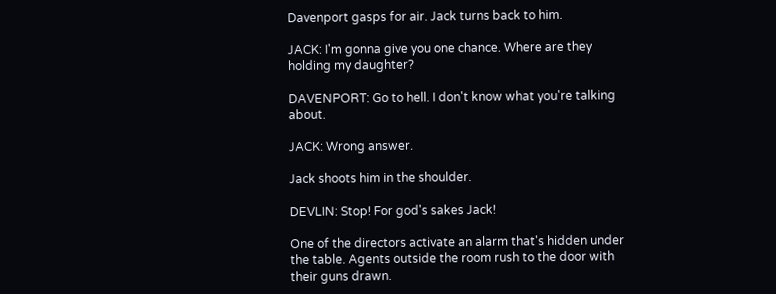Davenport gasps for air. Jack turns back to him.

JACK: I'm gonna give you one chance. Where are they holding my daughter?

DAVENPORT: Go to hell. I don't know what you're talking about.

JACK: Wrong answer.

Jack shoots him in the shoulder.

DEVLIN: Stop! For god's sakes Jack!

One of the directors activate an alarm that's hidden under the table. Agents outside the room rush to the door with their guns drawn.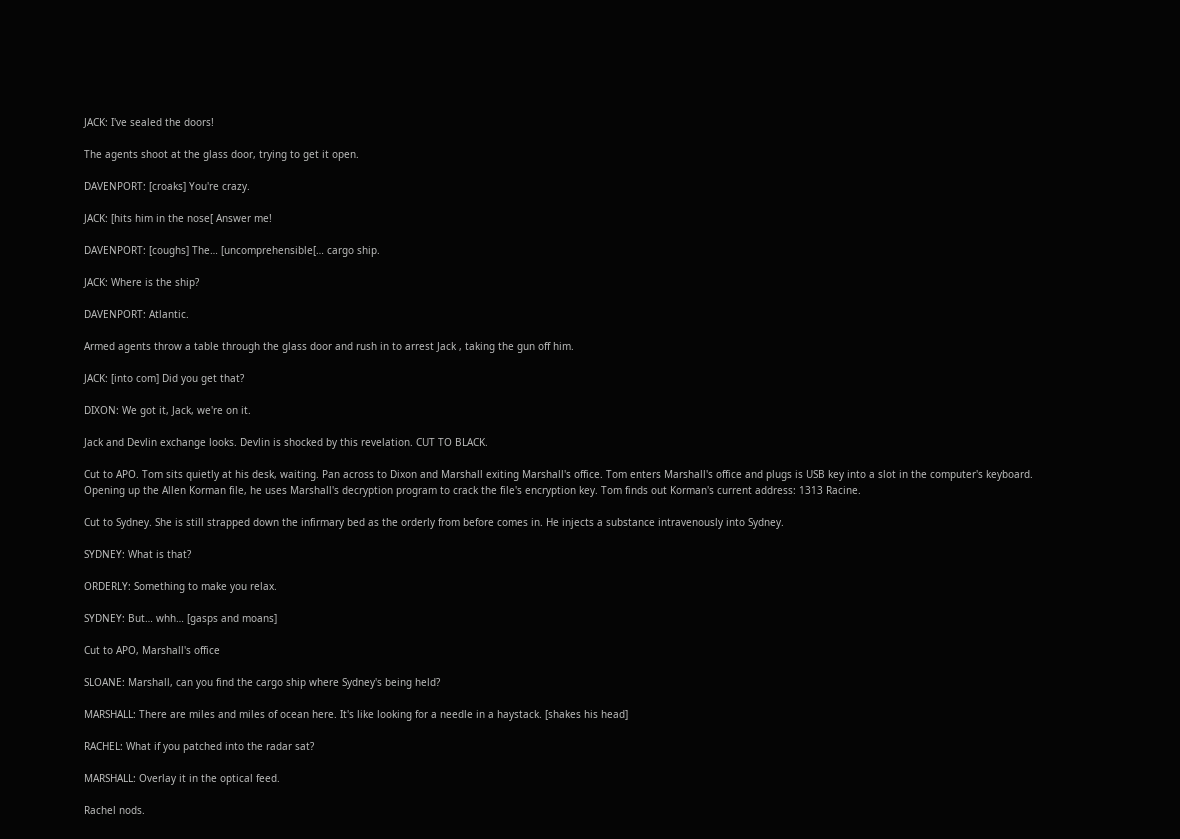JACK: I've sealed the doors!

The agents shoot at the glass door, trying to get it open.

DAVENPORT: [croaks] You're crazy.

JACK: [hits him in the nose[ Answer me!

DAVENPORT: [coughs] The… [uncomprehensible[… cargo ship.

JACK: Where is the ship?

DAVENPORT: Atlantic.

Armed agents throw a table through the glass door and rush in to arrest Jack , taking the gun off him.

JACK: [into com] Did you get that?

DIXON: We got it, Jack, we're on it.

Jack and Devlin exchange looks. Devlin is shocked by this revelation. CUT TO BLACK.

Cut to APO. Tom sits quietly at his desk, waiting. Pan across to Dixon and Marshall exiting Marshall's office. Tom enters Marshall's office and plugs is USB key into a slot in the computer's keyboard. Opening up the Allen Korman file, he uses Marshall's decryption program to crack the file's encryption key. Tom finds out Korman's current address: 1313 Racine.

Cut to Sydney. She is still strapped down the infirmary bed as the orderly from before comes in. He injects a substance intravenously into Sydney.

SYDNEY: What is that?

ORDERLY: Something to make you relax.

SYDNEY: But… whh… [gasps and moans]

Cut to APO, Marshall's office

SLOANE: Marshall, can you find the cargo ship where Sydney's being held?

MARSHALL: There are miles and miles of ocean here. It's like looking for a needle in a haystack. [shakes his head]

RACHEL: What if you patched into the radar sat?

MARSHALL: Overlay it in the optical feed.

Rachel nods.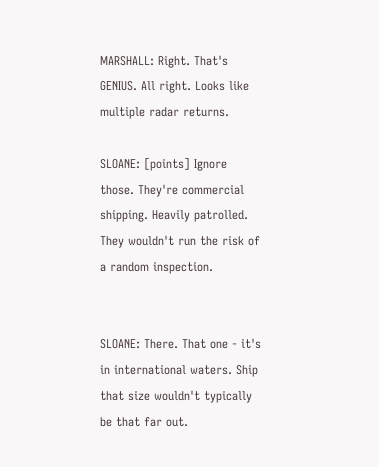MARSHALL: Right. That's GENIUS. All right. Looks like multiple radar returns.

SLOANE: [points] Ignore those. They're commercial shipping. Heavily patrolled. They wouldn't run the risk of a random inspection.


SLOANE: There. That one - it's in international waters. Ship that size wouldn't typically be that far out.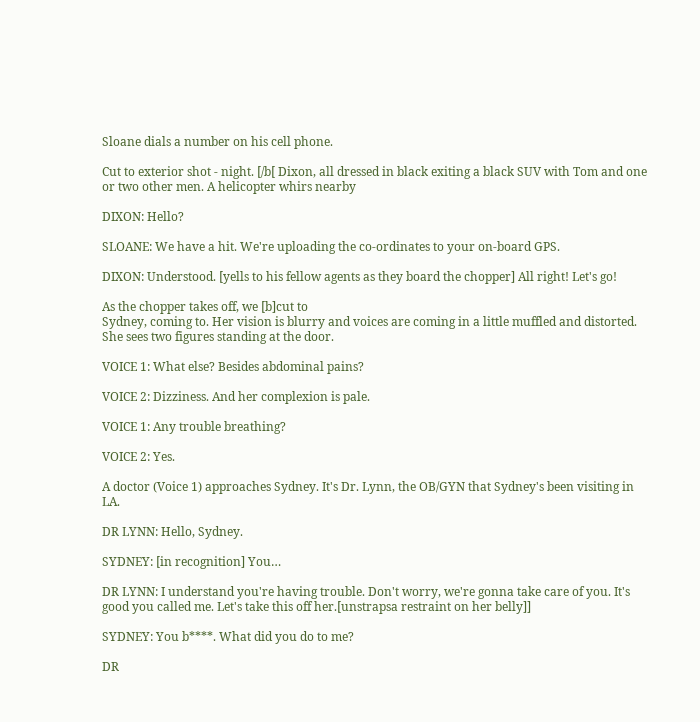Sloane dials a number on his cell phone.

Cut to exterior shot - night. [/b[ Dixon, all dressed in black exiting a black SUV with Tom and one or two other men. A helicopter whirs nearby

DIXON: Hello?

SLOANE: We have a hit. We're uploading the co-ordinates to your on-board GPS.

DIXON: Understood. [yells to his fellow agents as they board the chopper] All right! Let's go!

As the chopper takes off, we [b]cut to
Sydney, coming to. Her vision is blurry and voices are coming in a little muffled and distorted. She sees two figures standing at the door.

VOICE 1: What else? Besides abdominal pains?

VOICE 2: Dizziness. And her complexion is pale.

VOICE 1: Any trouble breathing?

VOICE 2: Yes.

A doctor (Voice 1) approaches Sydney. It's Dr. Lynn, the OB/GYN that Sydney's been visiting in LA.

DR LYNN: Hello, Sydney.

SYDNEY: [in recognition] You…

DR LYNN: I understand you're having trouble. Don't worry, we're gonna take care of you. It's good you called me. Let's take this off her.[unstrapsa restraint on her belly]]

SYDNEY: You b****. What did you do to me?

DR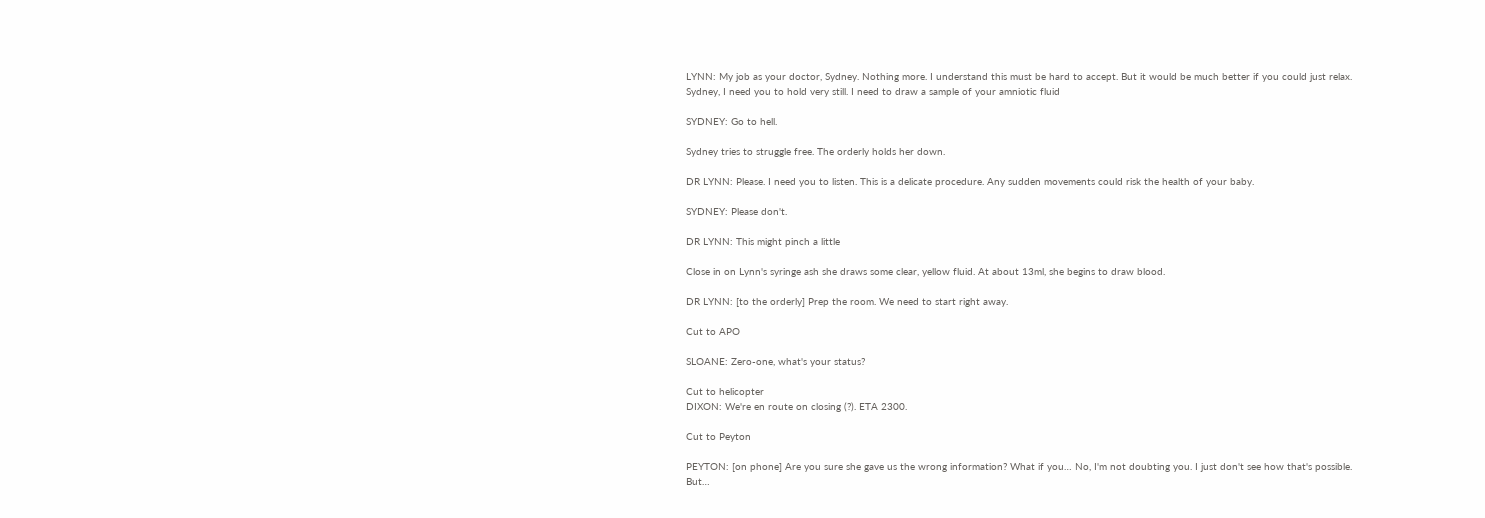LYNN: My job as your doctor, Sydney. Nothing more. I understand this must be hard to accept. But it would be much better if you could just relax. Sydney, I need you to hold very still. I need to draw a sample of your amniotic fluid

SYDNEY: Go to hell.

Sydney tries to struggle free. The orderly holds her down.

DR LYNN: Please. I need you to listen. This is a delicate procedure. Any sudden movements could risk the health of your baby.

SYDNEY: Please don't.

DR LYNN: This might pinch a little

Close in on Lynn's syringe ash she draws some clear, yellow fluid. At about 13ml, she begins to draw blood.

DR LYNN: [to the orderly] Prep the room. We need to start right away.

Cut to APO

SLOANE: Zero-one, what's your status?

Cut to helicopter
DIXON: We're en route on closing (?). ETA 2300.

Cut to Peyton

PEYTON: [on phone] Are you sure she gave us the wrong information? What if you… No, I'm not doubting you. I just don't see how that's possible. But…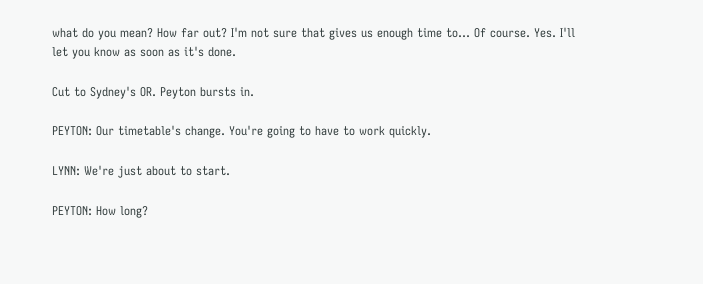what do you mean? How far out? I'm not sure that gives us enough time to… Of course. Yes. I'll let you know as soon as it's done.

Cut to Sydney's OR. Peyton bursts in.

PEYTON: Our timetable's change. You're going to have to work quickly.

LYNN: We're just about to start.

PEYTON: How long?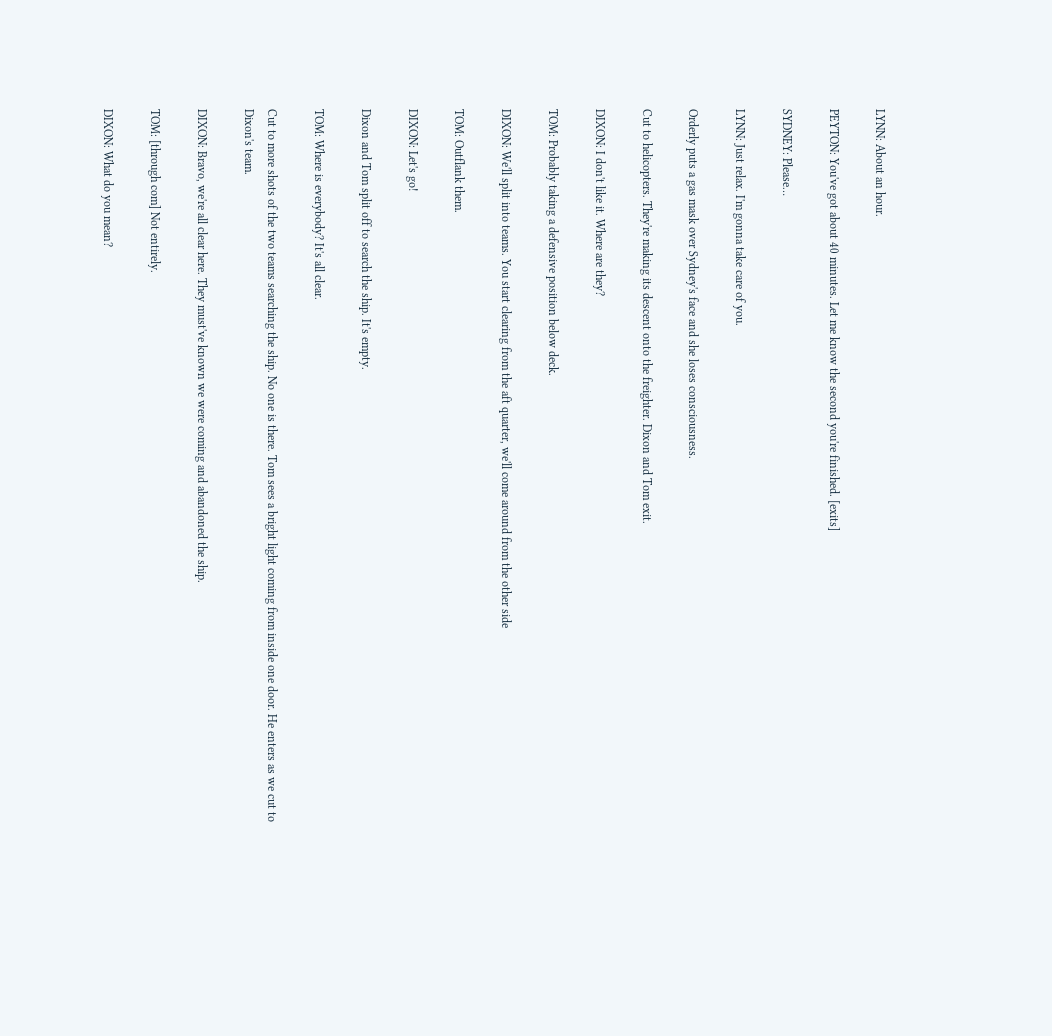LYNN: About an hour.

PEYTON: You've got about 40 minutes. Let me know the second you're finished. [exits]

SYDNEY: Please…

LYNN: Just relax. I'm gonna take care of you.

Orderly puts a gas mask over Sydney's face and she loses consciousness.

Cut to helicopters. They're making its descent onto the freighter. Dixon and Tom exit.

DIXON: I don't like it. Where are they?

TOM: Probably taking a defensive position below deck.

DIXON: We'll split into teams. You start clearing from the aft quarter, we'll come around from the other side

TOM: Outflank them.

DIXON: Let's go!

Dixon and Tom split off to search the ship. It's empty.

TOM: Where is everybody? It's all clear.

Cut to more shots of the two teams searching the ship. No one is there. Tom sees a bright light coming from inside one door. He enters as we cut to Dixon's team.

DIXON: Bravo, we're all clear here. They must've known we were coming and abandoned the ship.

TOM: [through com] Not entirely.

DIXON: What do you mean?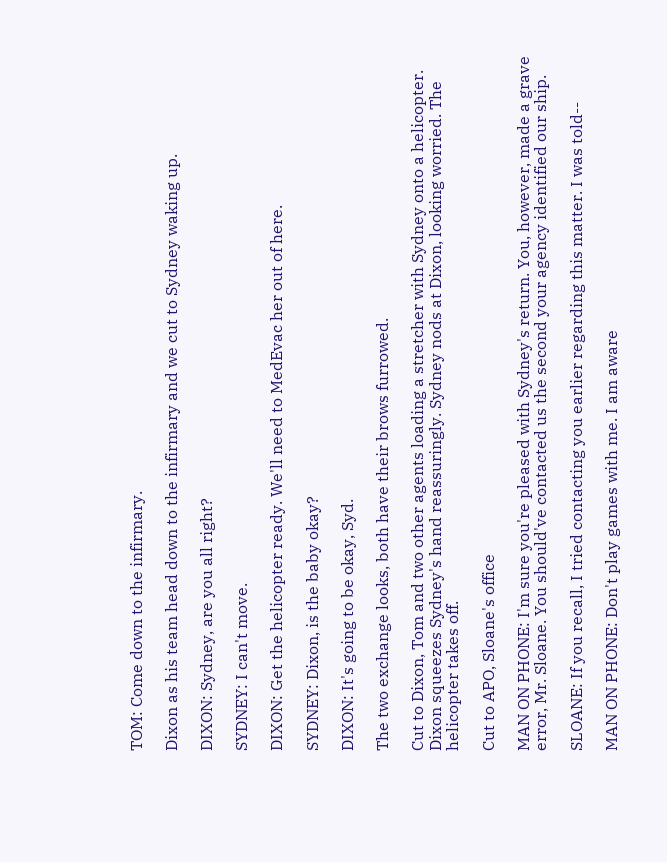TOM: Come down to the infirmary.

Dixon as his team head down to the infirmary and we cut to Sydney waking up.

DIXON: Sydney, are you all right?

SYDNEY: I can't move.

DIXON: Get the helicopter ready. We'll need to MedEvac her out of here.

SYDNEY: Dixon, is the baby okay?

DIXON: It's going to be okay, Syd.

The two exchange looks, both have their brows furrowed.

Cut to Dixon, Tom and two other agents loading a stretcher with Sydney onto a helicopter. Dixon squeezes Sydney's hand reassuringly. Sydney nods at Dixon, looking worried. The helicopter takes off.

Cut to APO, Sloane's office

MAN ON PHONE: I'm sure you're pleased with Sydney's return. You, however, made a grave error, Mr. Sloane. You should've contacted us the second your agency identified our ship.

SLOANE: If you recall, I tried contacting you earlier regarding this matter. I was told--

MAN ON PHONE: Don't play games with me. I am aware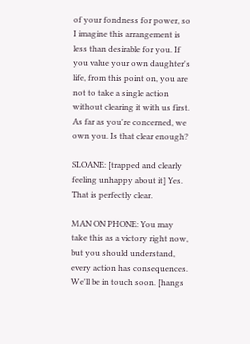of your fondness for power, so I imagine this arrangement is less than desirable for you. If you value your own daughter's life, from this point on, you are not to take a single action without clearing it with us first. As far as you're concerned, we own you. Is that clear enough?

SLOANE: [trapped and clearly feeling unhappy about it] Yes. That is perfectly clear.

MAN ON PHONE: You may take this as a victory right now, but you should understand, every action has consequences. We'll be in touch soon. [hangs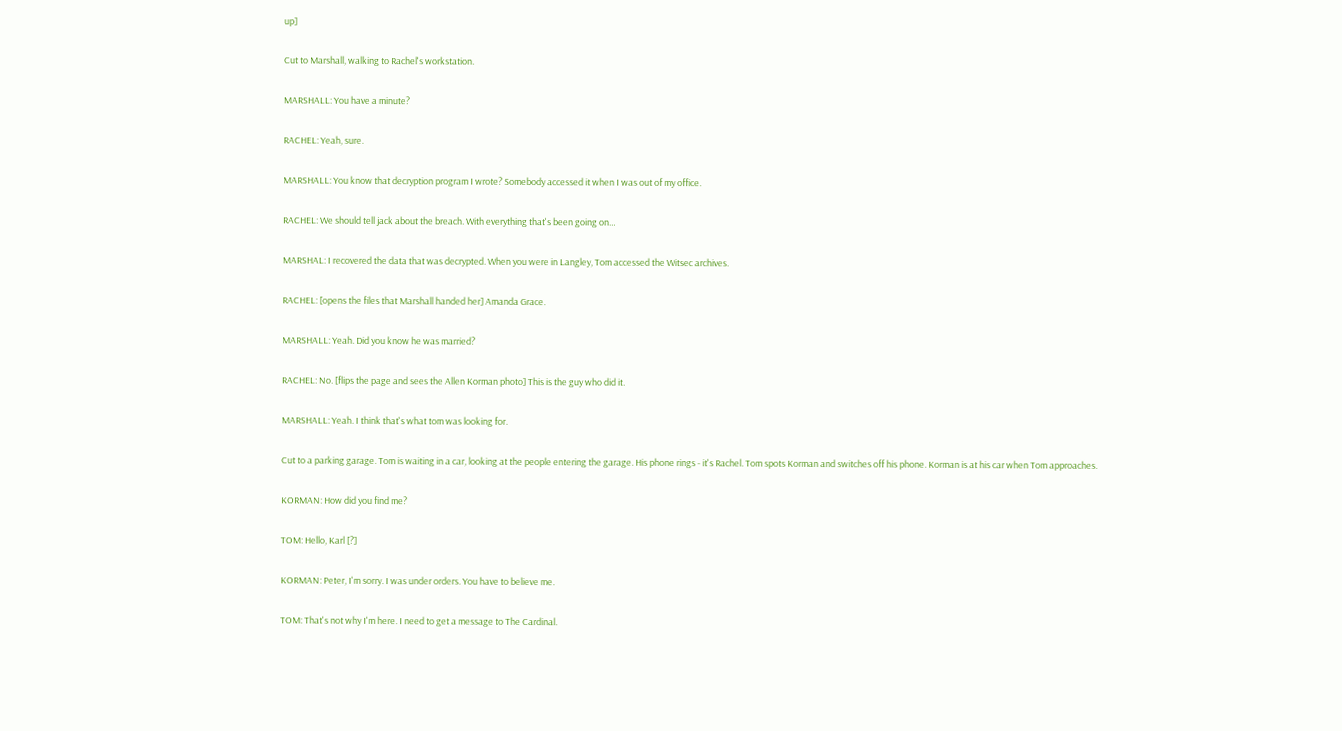up]

Cut to Marshall, walking to Rachel's workstation.

MARSHALL: You have a minute?

RACHEL: Yeah, sure.

MARSHALL: You know that decryption program I wrote? Somebody accessed it when I was out of my office.

RACHEL: We should tell jack about the breach. With everything that's been going on…

MARSHAL: I recovered the data that was decrypted. When you were in Langley, Tom accessed the Witsec archives.

RACHEL: [opens the files that Marshall handed her] Amanda Grace.

MARSHALL: Yeah. Did you know he was married?

RACHEL: No. [flips the page and sees the Allen Korman photo] This is the guy who did it.

MARSHALL: Yeah. I think that's what tom was looking for.

Cut to a parking garage. Tom is waiting in a car, looking at the people entering the garage. His phone rings - it's Rachel. Tom spots Korman and switches off his phone. Korman is at his car when Tom approaches.

KORMAN: How did you find me?

TOM: Hello, Karl [?]

KORMAN: Peter, I'm sorry. I was under orders. You have to believe me.

TOM: That's not why I'm here. I need to get a message to The Cardinal.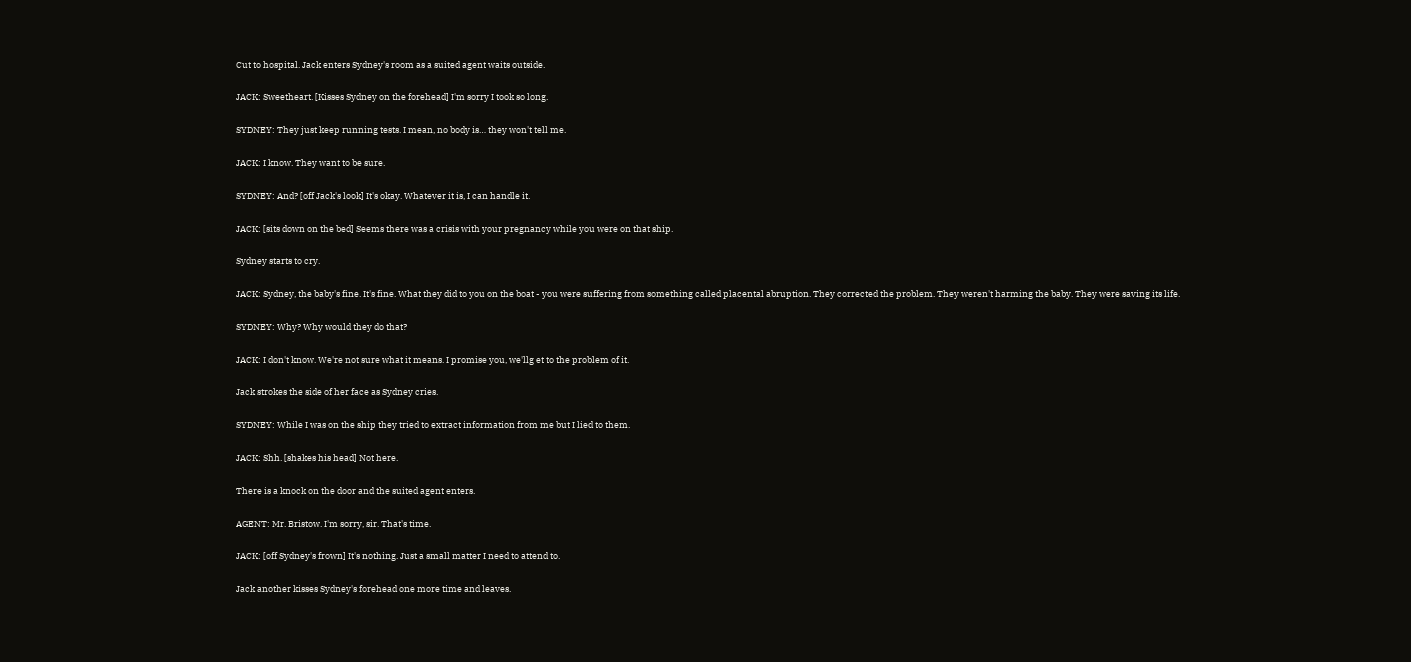Cut to hospital. Jack enters Sydney's room as a suited agent waits outside.

JACK: Sweetheart. [Kisses Sydney on the forehead] I'm sorry I took so long.

SYDNEY: They just keep running tests. I mean, no body is… they won't tell me.

JACK: I know. They want to be sure.

SYDNEY: And? [off Jack's look] It's okay. Whatever it is, I can handle it.

JACK: [sits down on the bed] Seems there was a crisis with your pregnancy while you were on that ship.

Sydney starts to cry.

JACK: Sydney, the baby's fine. It's fine. What they did to you on the boat - you were suffering from something called placental abruption. They corrected the problem. They weren't harming the baby. They were saving its life.

SYDNEY: Why? Why would they do that?

JACK: I don't know. We're not sure what it means. I promise you, we'llg et to the problem of it.

Jack strokes the side of her face as Sydney cries.

SYDNEY: While I was on the ship they tried to extract information from me but I lied to them.

JACK: Shh. [shakes his head] Not here.

There is a knock on the door and the suited agent enters.

AGENT: Mr. Bristow. I'm sorry, sir. That's time.

JACK: [off Sydney's frown] It's nothing. Just a small matter I need to attend to.

Jack another kisses Sydney's forehead one more time and leaves.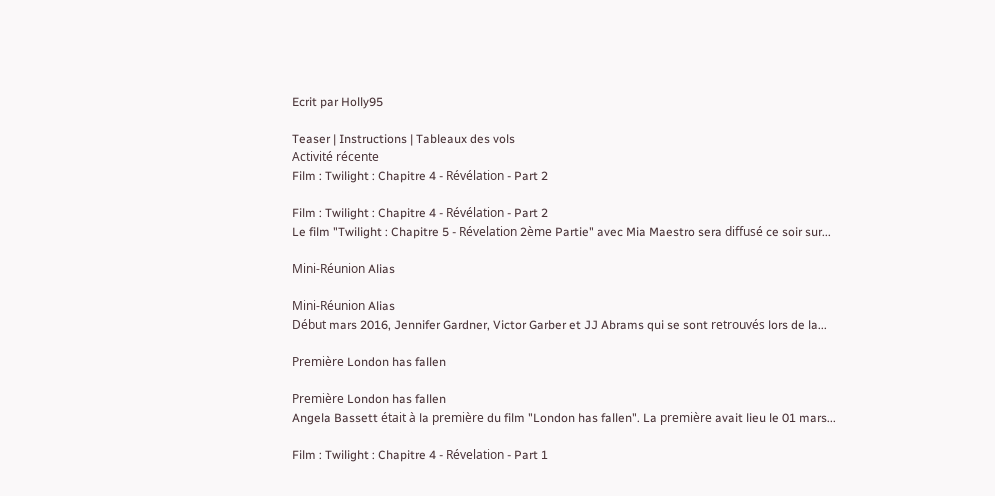Ecrit par Holly95

Teaser | Instructions | Tableaux des vols
Activité récente
Film : Twilight : Chapitre 4 - Révélation - Part 2

Film : Twilight : Chapitre 4 - Révélation - Part 2
Le film "Twilight : Chapitre 5 - Révelation 2ème Partie" avec Mia Maestro sera diffusé ce soir sur...

Mini-Réunion Alias

Mini-Réunion Alias
Début mars 2016, Jennifer Gardner, Victor Garber et JJ Abrams qui se sont retrouvés lors de la...

Première London has fallen

Première London has fallen
Angela Bassett était à la première du film "London has fallen". La première avait lieu le 01 mars...

Film : Twilight : Chapitre 4 - Révelation - Part 1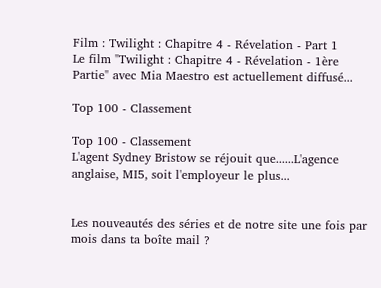Film : Twilight : Chapitre 4 - Révelation - Part 1
Le film "Twilight : Chapitre 4 - Révelation - 1ère Partie" avec Mia Maestro est actuellement diffusé...

Top 100 - Classement

Top 100 - Classement
L'agent Sydney Bristow se réjouit que......L'agence anglaise, MI5, soit l'employeur le plus...


Les nouveautés des séries et de notre site une fois par mois dans ta boîte mail ?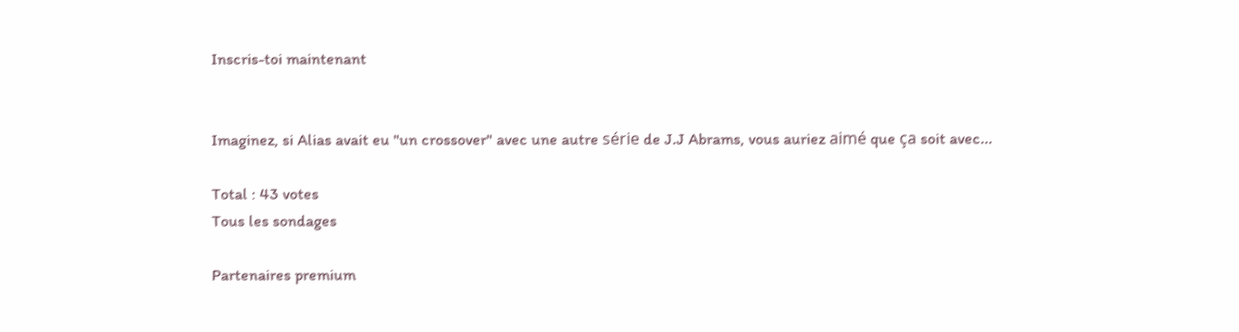Inscris-toi maintenant


Imaginez, si Alias avait eu "un crossover" avec une autre série de J.J Abrams, vous auriez aimé que ça soit avec...

Total : 43 votes
Tous les sondages

Partenaires premium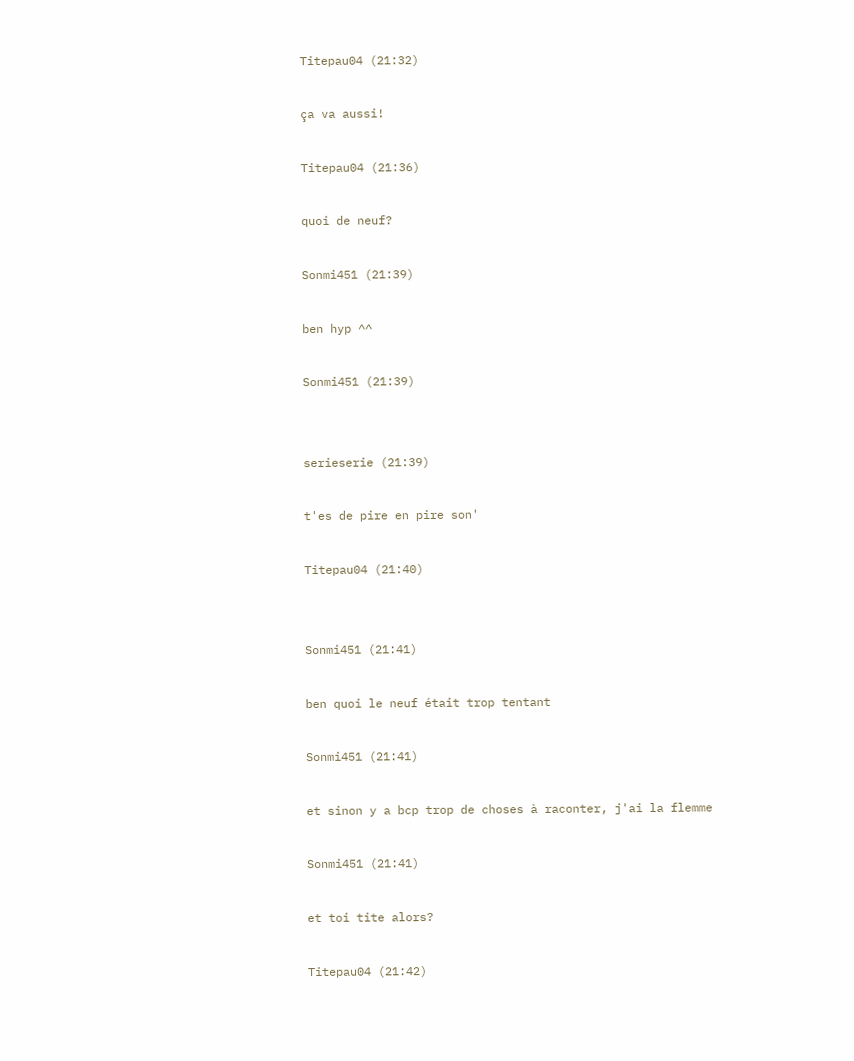Titepau04 (21:32)

ça va aussi!

Titepau04 (21:36)

quoi de neuf?

Sonmi451 (21:39)

ben hyp ^^

Sonmi451 (21:39)


serieserie (21:39)

t'es de pire en pire son'

Titepau04 (21:40)


Sonmi451 (21:41)

ben quoi le neuf était trop tentant

Sonmi451 (21:41)

et sinon y a bcp trop de choses à raconter, j'ai la flemme

Sonmi451 (21:41)

et toi tite alors?

Titepau04 (21:42)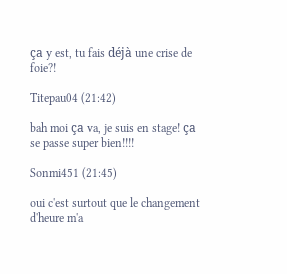ça y est, tu fais déjà une crise de foie?!

Titepau04 (21:42)

bah moi ça va, je suis en stage! ça se passe super bien!!!!

Sonmi451 (21:45)

oui c'est surtout que le changement d'heure m'a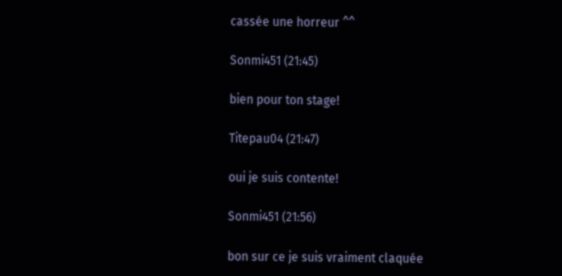cassée une horreur ^^

Sonmi451 (21:45)

bien pour ton stage!

Titepau04 (21:47)

oui je suis contente!

Sonmi451 (21:56)

bon sur ce je suis vraiment claquée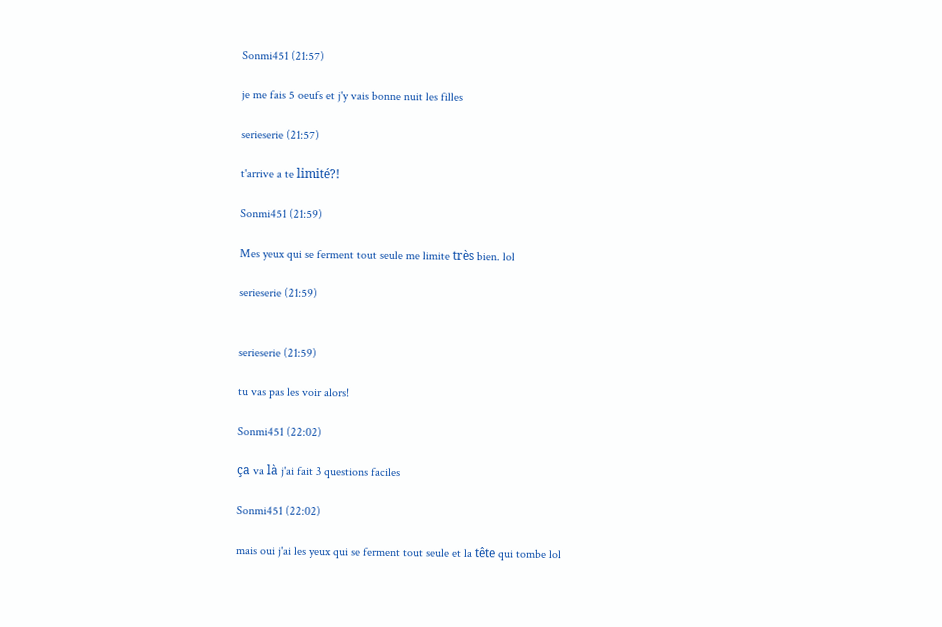Sonmi451 (21:57)

je me fais 5 oeufs et j'y vais bonne nuit les filles

serieserie (21:57)

t'arrive a te limité?!

Sonmi451 (21:59)

Mes yeux qui se ferment tout seule me limite très bien. lol

serieserie (21:59)


serieserie (21:59)

tu vas pas les voir alors!

Sonmi451 (22:02)

ça va là j'ai fait 3 questions faciles

Sonmi451 (22:02)

mais oui j'ai les yeux qui se ferment tout seule et la tête qui tombe lol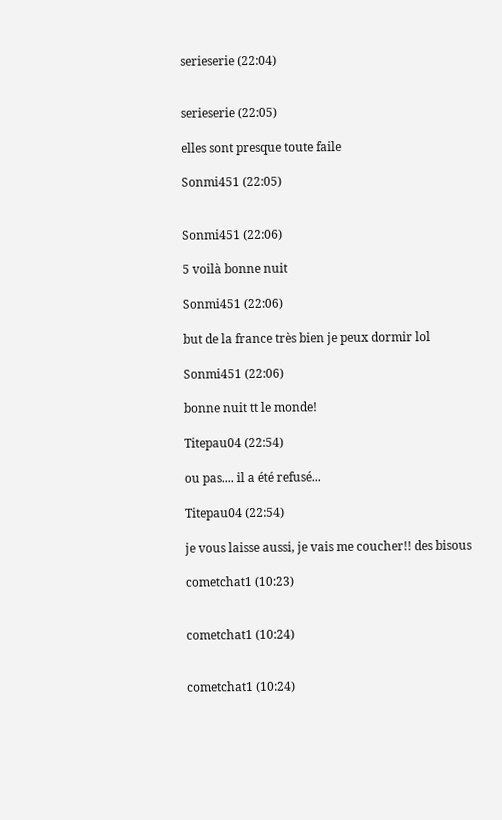serieserie (22:04)


serieserie (22:05)

elles sont presque toute faile

Sonmi451 (22:05)


Sonmi451 (22:06)

5 voilà bonne nuit

Sonmi451 (22:06)

but de la france très bien je peux dormir lol

Sonmi451 (22:06)

bonne nuit tt le monde!

Titepau04 (22:54)

ou pas.... il a été refusé...

Titepau04 (22:54)

je vous laisse aussi, je vais me coucher!! des bisous

cometchat1 (10:23)


cometchat1 (10:24)


cometchat1 (10:24)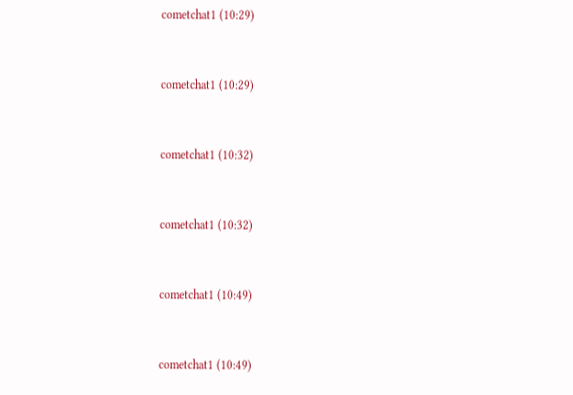cometchat1 (10:29)


cometchat1 (10:29)


cometchat1 (10:32)


cometchat1 (10:32)


cometchat1 (10:49)


cometchat1 (10:49)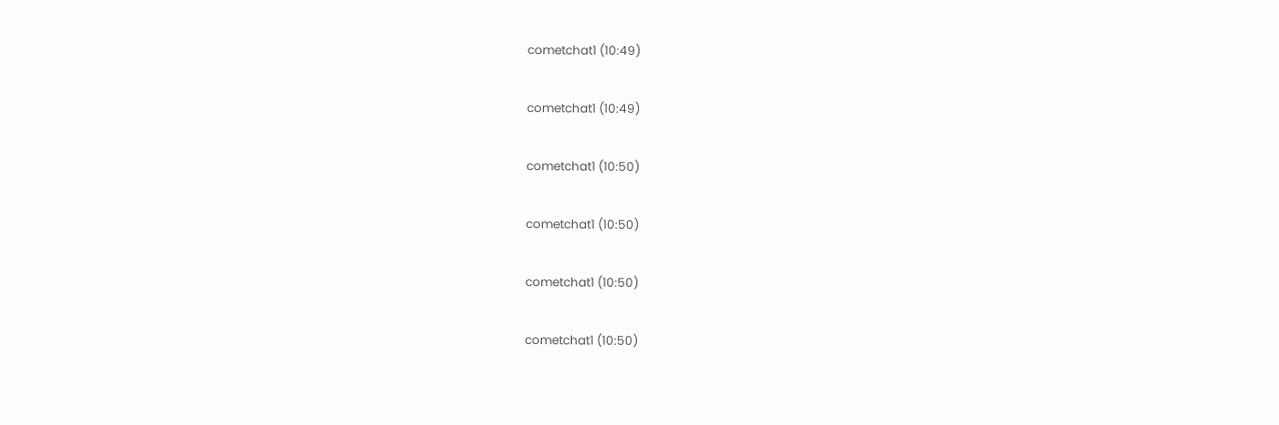cometchat1 (10:49)


cometchat1 (10:49)


cometchat1 (10:50)


cometchat1 (10:50)


cometchat1 (10:50)


cometchat1 (10:50)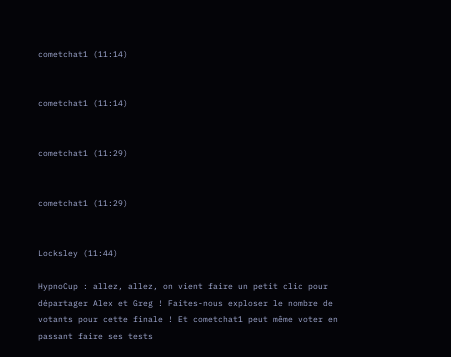cometchat1 (11:14)


cometchat1 (11:14)


cometchat1 (11:29)


cometchat1 (11:29)


Locksley (11:44)

HypnoCup : allez, allez, on vient faire un petit clic pour départager Alex et Greg ! Faites-nous exploser le nombre de votants pour cette finale ! Et cometchat1 peut même voter en passant faire ses tests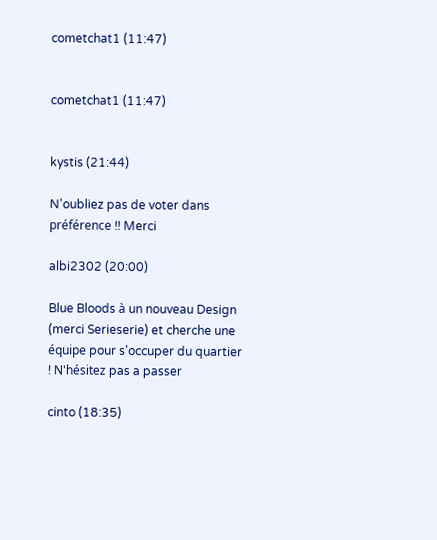cometchat1 (11:47)


cometchat1 (11:47)


kystis (21:44)

N'oubliez pas de voter dans préférence !! Merci

albi2302 (20:00)

Blue Bloods à un nouveau Design (merci Serieserie) et cherche une équipe pour s'occuper du quartier ! N'hésitez pas a passer

cinto (18:35)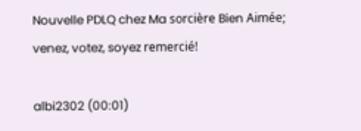Nouvelle PDLQ chez Ma sorcière Bien Aimée; venez, votez, soyez remercié!

albi2302 (00:01)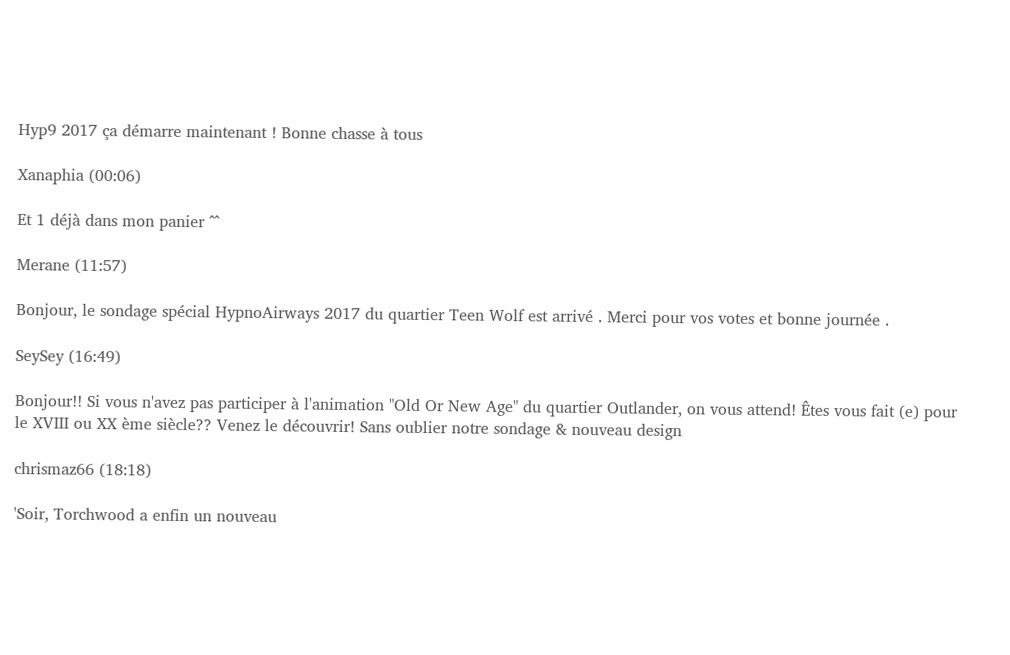Hyp9 2017 ça démarre maintenant ! Bonne chasse à tous

Xanaphia (00:06)

Et 1 déjà dans mon panier ^^

Merane (11:57)

Bonjour, le sondage spécial HypnoAirways 2017 du quartier Teen Wolf est arrivé . Merci pour vos votes et bonne journée .

SeySey (16:49)

Bonjour!! Si vous n'avez pas participer à l'animation "Old Or New Age" du quartier Outlander, on vous attend! Êtes vous fait (e) pour le XVIII ou XX ème siècle?? Venez le découvrir! Sans oublier notre sondage & nouveau design

chrismaz66 (18:18)

'Soir, Torchwood a enfin un nouveau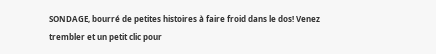SONDAGE, bourré de petites histoires à faire froid dans le dos! Venez trembler et un petit clic pour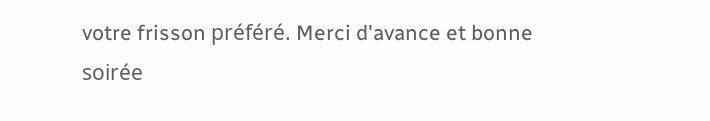votre frisson préféré. Merci d'avance et bonne soirée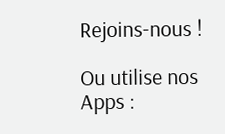Rejoins-nous !

Ou utilise nos Apps :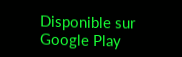Disponible sur Google Play